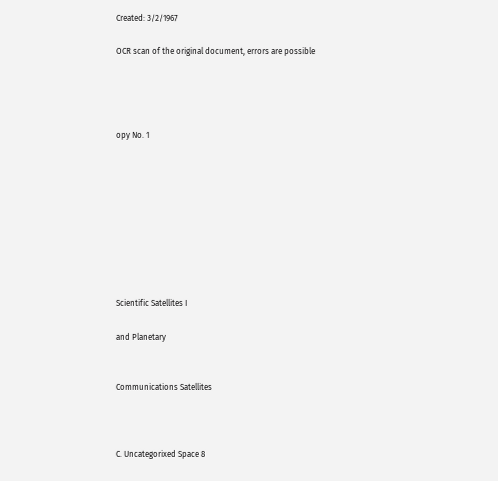Created: 3/2/1967

OCR scan of the original document, errors are possible




opy No. 1









Scientific Satellites I

and Planetary


Communications Satellites



C. Uncategorixed Space 8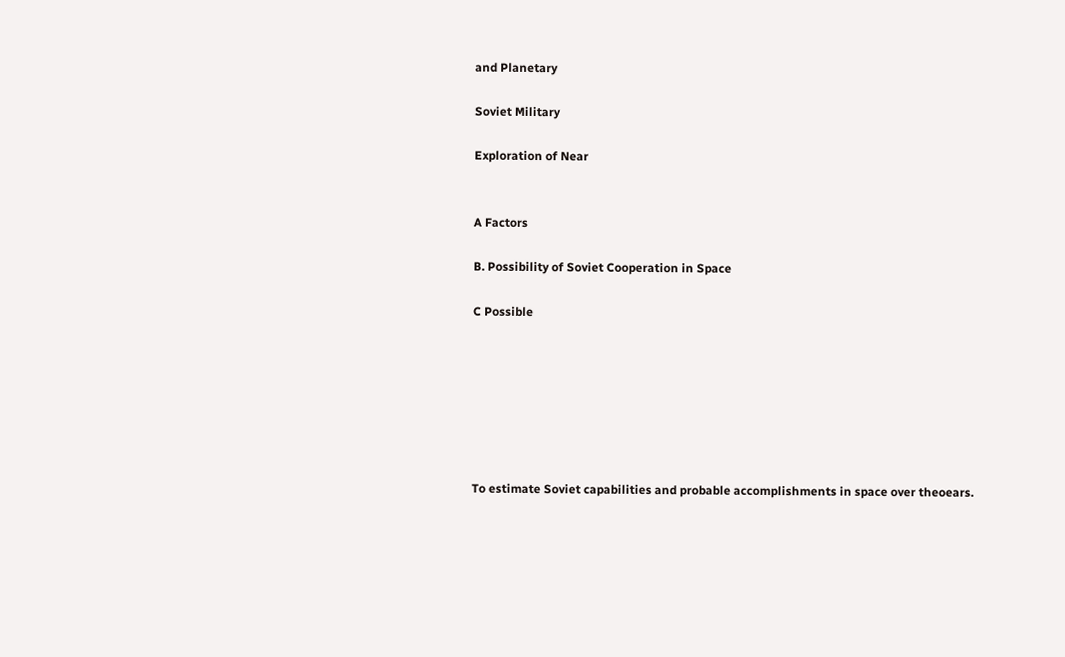and Planetary

Soviet Military

Exploration of Near


A Factors

B. Possibility of Soviet Cooperation in Space

C Possible







To estimate Soviet capabilities and probable accomplishments in space over theoears.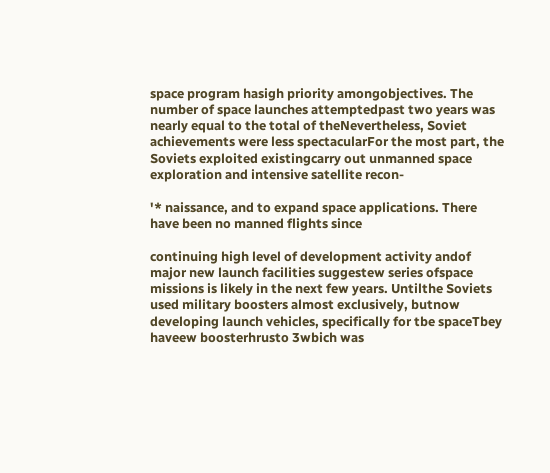space program hasigh priority amongobjectives. The number of space launches attemptedpast two years was nearly equal to the total of theNevertheless, Soviet achievements were less spectacularFor the most part, the Soviets exploited existingcarry out unmanned space exploration and intensive satellite recon-

'* naissance, and to expand space applications. There have been no manned flights since

continuing high level of development activity andof major new launch facilities suggestew series ofspace missions is likely in the next few years. Untilthe Soviets used military boosters almost exclusively, butnow developing launch vehicles, specifically for tbe spaceTbey haveew boosterhrusto 3wbich was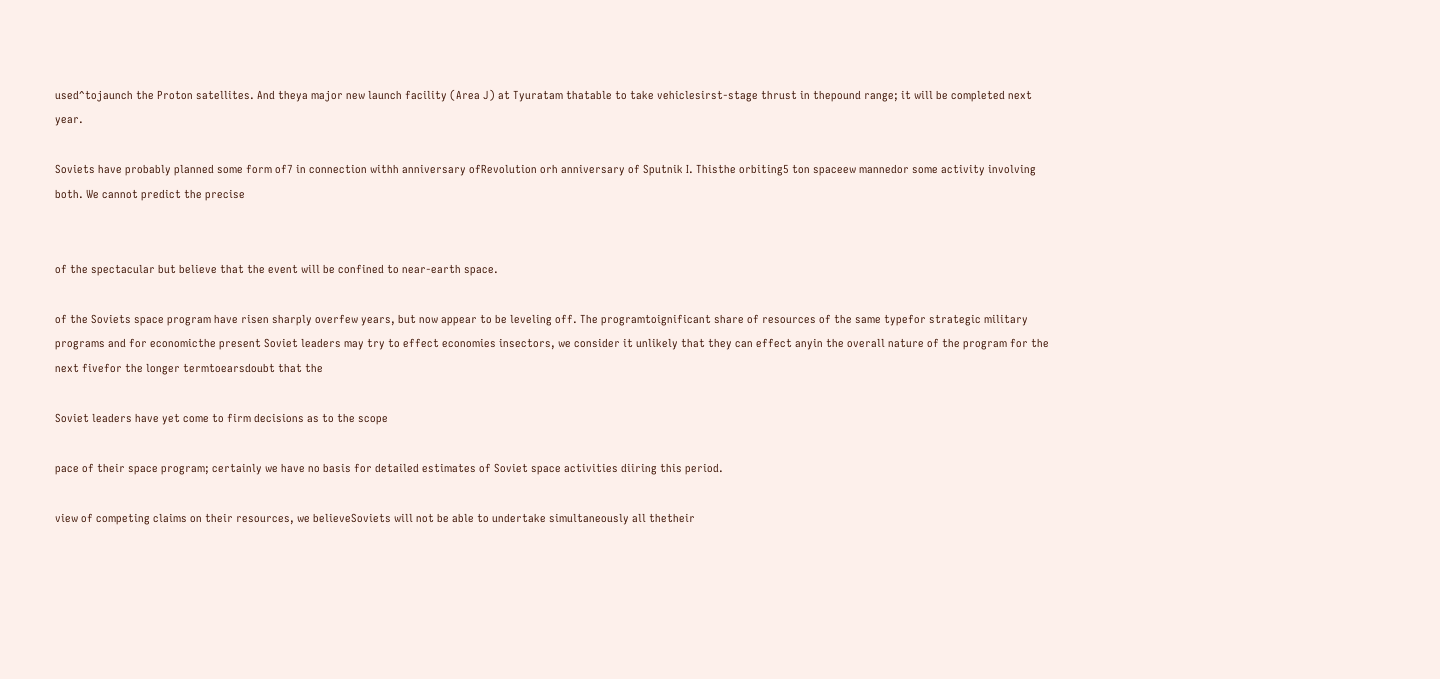used^tojaunch the Proton satellites. And theya major new launch facility (Area J) at Tyuratam thatable to take vehiclesirst-stage thrust in thepound range; it will be completed next year.

Soviets have probably planned some form of7 in connection withh anniversary ofRevolution orh anniversary of Sputnik I. Thisthe orbiting5 ton spaceew mannedor some activity involving both. We cannot predict the precise


of the spectacular but believe that the event will be confined to near-earth space.

of the Soviets space program have risen sharply overfew years, but now appear to be leveling off. The programtoignificant share of resources of the same typefor strategic military programs and for economicthe present Soviet leaders may try to effect economies insectors, we consider it unlikely that they can effect anyin the overall nature of the program for the next fivefor the longer termtoearsdoubt that the

Soviet leaders have yet come to firm decisions as to the scope

pace of their space program; certainly we have no basis for detailed estimates of Soviet space activities diiring this period.

view of competing claims on their resources, we believeSoviets will not be able to undertake simultaneously all thetheir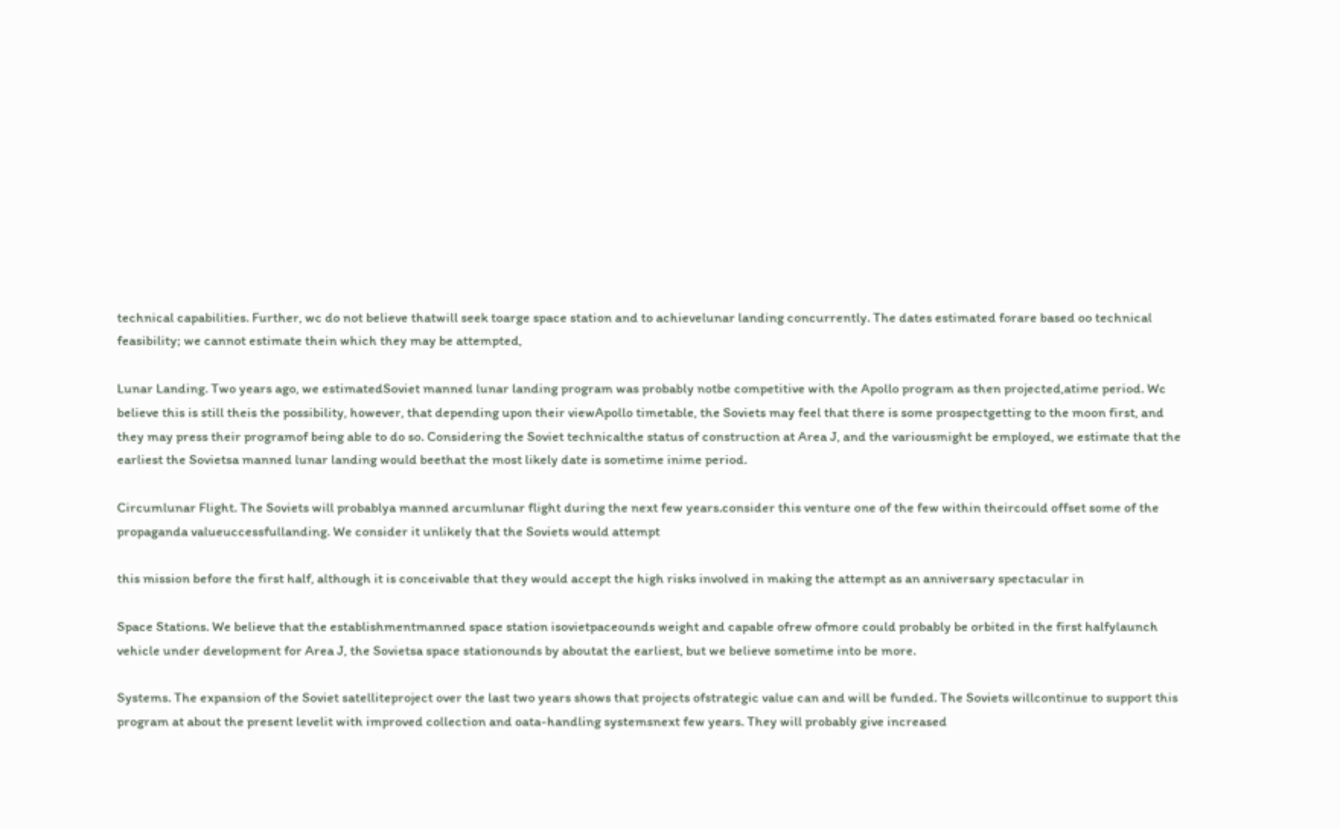technical capabilities. Further, wc do not believe thatwill seek toarge space station and to achievelunar landing concurrently. The dates estimated forare based oo technical feasibility; we cannot estimate thein which they may be attempted,

Lunar Landing. Two years ago, we estimatedSoviet manned lunar landing program was probably notbe competitive with the Apollo program as then projected,atime period. Wc believe this is still theis the possibility, however, that depending upon their viewApollo timetable, the Soviets may feel that there is some prospectgetting to the moon first, and they may press their programof being able to do so. Considering the Soviet technicalthe status of construction at Area J, and the variousmight be employed, we estimate that the earliest the Sovietsa manned lunar landing would beethat the most likely date is sometime inime period.

Circumlunar Flight. The Soviets will probablya manned arcumlunar flight during the next few years.consider this venture one of the few within theircould offset some of the propaganda valueuccessfullanding. We consider it unlikely that the Soviets would attempt

this mission before the first half, although it is conceivable that they would accept the high risks involved in making the attempt as an anniversary spectacular in

Space Stations. We believe that the establishmentmanned space station isovietpaceounds weight and capable ofrew ofmore could probably be orbited in the first halfylaunch vehicle under development for Area J, the Sovietsa space stationounds by aboutat the earliest, but we believe sometime into be more.

Systems. The expansion of the Soviet satelliteproject over the last two years shows that projects ofstrategic value can and will be funded. The Soviets willcontinue to support this program at about the present levelit with improved collection and oata-handling systemsnext few years. They will probably give increased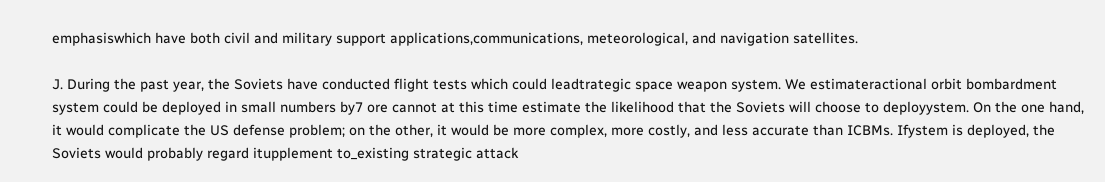emphasiswhich have both civil and military support applications,communications, meteorological, and navigation satellites.

J. During the past year, the Soviets have conducted flight tests which could leadtrategic space weapon system. We estimateractional orbit bombardment system could be deployed in small numbers by7 ore cannot at this time estimate the likelihood that the Soviets will choose to deployystem. On the one hand, it would complicate the US defense problem; on the other, it would be more complex, more costly, and less accurate than ICBMs. Ifystem is deployed, the Soviets would probably regard itupplement to_existing strategic attack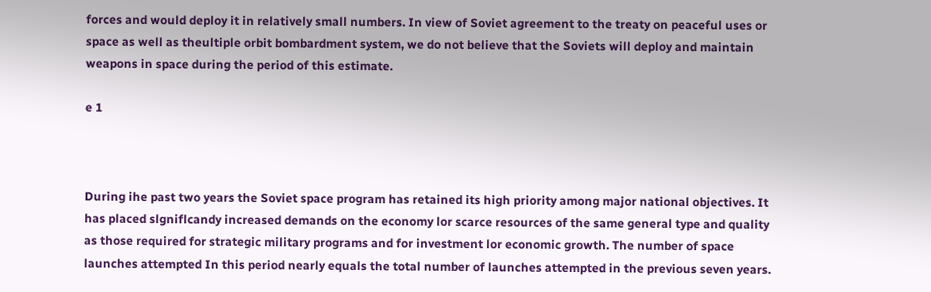forces and would deploy it in relatively small numbers. In view of Soviet agreement to the treaty on peaceful uses or space as well as theultiple orbit bombardment system, we do not believe that the Soviets will deploy and maintain weapons in space during the period of this estimate.

e 1



During ihe past two years the Soviet space program has retained its high priority among major national objectives. It has placed slgniflcandy increased demands on the economy lor scarce resources of the same general type and quality as those required for strategic military programs and for investment lor economic growth. The number of space launches attempted In this period nearly equals the total number of launches attempted in the previous seven years.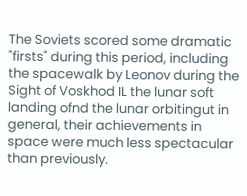The Soviets scored some dramatic "firsts" during this period, including the spacewalk by Leonov during the Sight of Voskhod IL the lunar soft landing ofnd the lunar orbitingut in general, their achievements in space were much less spectacular than previously.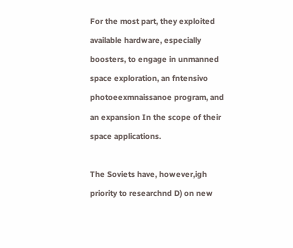For the most part, they exploited available hardware, especially boosters, to engage in unmanned space exploration, an fntensivo photoeexmnaissanoe program, and an expansion In the scope of their space applications.

The Soviets have, however,igh priority to researchnd D) on new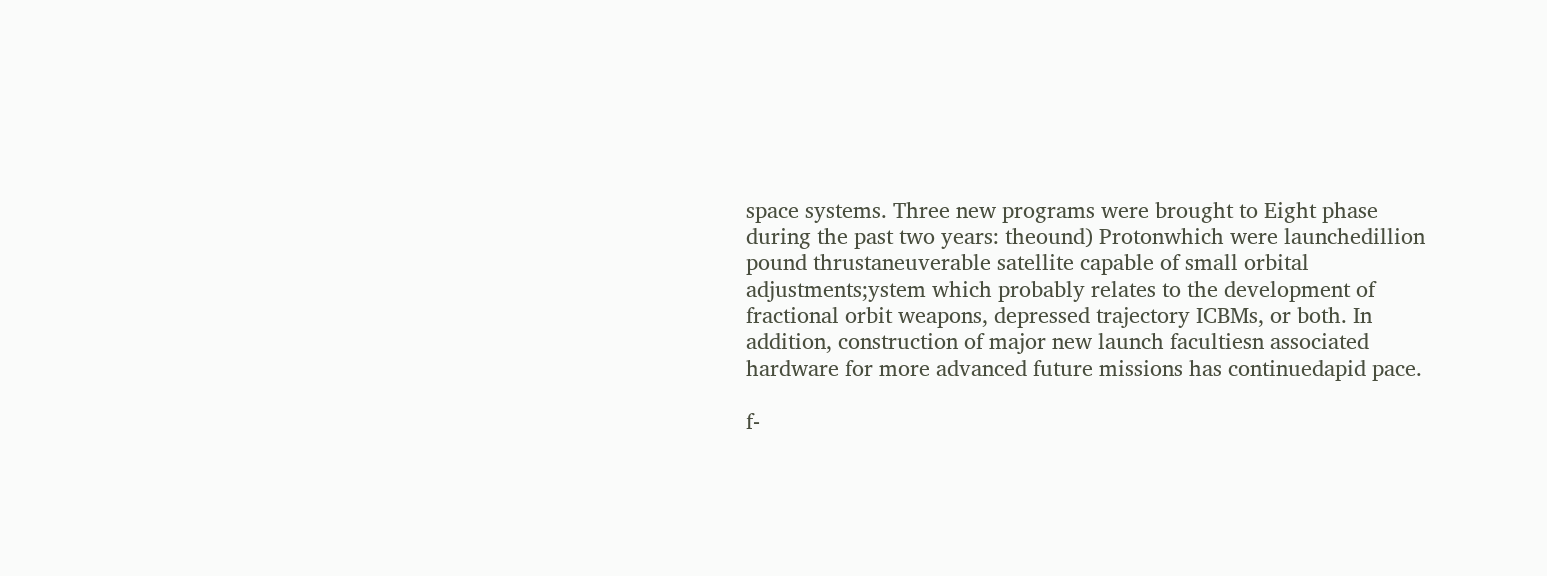space systems. Three new programs were brought to Eight phase during the past two years: theound) Protonwhich were launchedillion pound thrustaneuverable satellite capable of small orbital adjustments;ystem which probably relates to the development of fractional orbit weapons, depressed trajectory ICBMs, or both. In addition, construction of major new launch facultiesn associated hardware for more advanced future missions has continuedapid pace.

f-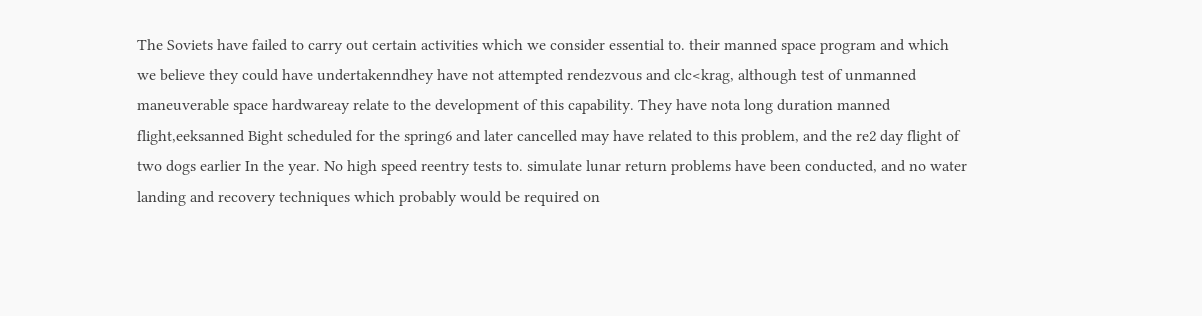The Soviets have failed to carry out certain activities which we consider essential to. their manned space program and which we believe they could have undertakenndhey have not attempted rendezvous and clc<krag, although test of unmanned maneuverable space hardwareay relate to the development of this capability. They have nota long duration manned flight,eeksanned Bight scheduled for the spring6 and later cancelled may have related to this problem, and the re2 day flight of two dogs earlier In the year. No high speed reentry tests to. simulate lunar return problems have been conducted, and no water landing and recovery techniques which probably would be required on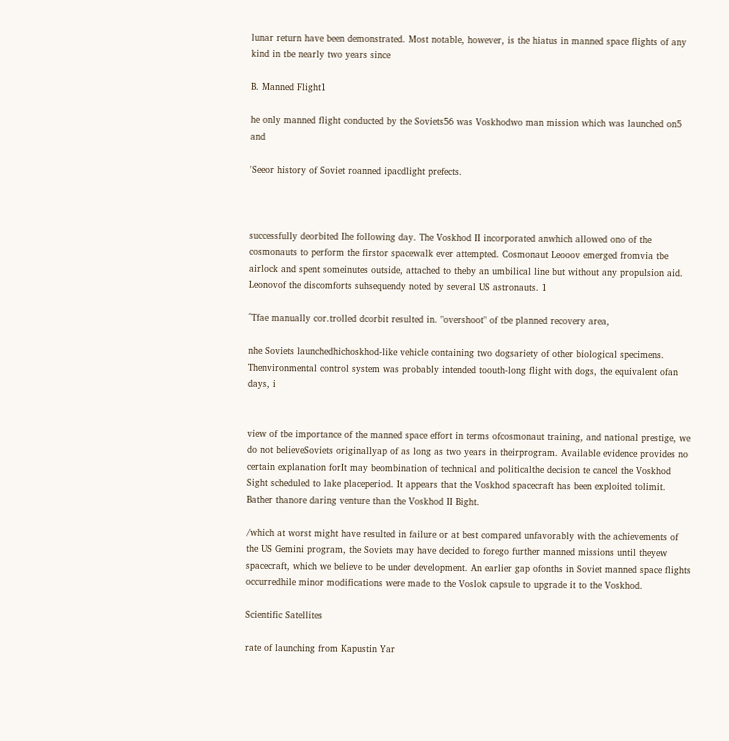lunar return have been demonstrated. Most notable, however, is the hiatus in manned space flights of any kind in tbe nearly two years since

B. Manned Flight1

he only manned flight conducted by the Soviets56 was Voskhodwo man mission which was launched on5 and

'Seeor history of Soviet roanned ipacdlight prefects.



successfully deorbited Ihe following day. The Voskhod II incorporated anwhich allowed ono of the cosmonauts to perform the firstor spacewalk ever attempted. Cosmonaut Leooov emerged fromvia tbe airlock and spent someinutes outside, attached to theby an umbilical line but without any propulsion aid. Leonovof the discomforts suhsequendy noted by several US astronauts. 1

^Tfae manually cor.trolled dcorbit resulted in. "overshoot" of tbe planned recovery area,

nhe Soviets launchedhichoskhod-like vehicle containing two dogsariety of other biological specimens. Thenvironmental control system was probably intended toouth-long flight with dogs, the equivalent ofan days, i


view of tbe importance of the manned space effort in terms ofcosmonaut training, and national prestige, we do not believeSoviets originallyap of as long as two years in theirprogram. Available evidence provides no certain explanation forIt may beombination of technical and politicalthe decision te cancel the Voskhod Sight scheduled to lake placeperiod. It appears that the Voskhod spacecraft has been exploited tolimit. Bather thanore daring venture than the Voskhod II Bight.

/which at worst might have resulted in failure or at best compared unfavorably with the achievements of the US Gemini program, the Soviets may have decided to forego further manned missions until theyew spacecraft, which we believe to be under development. An earlier gap ofonths in Soviet manned space flights occurredhile minor modifications were made to the Voslok capsule to upgrade it to the Voskhod.

Scientific Satellites

rate of launching from Kapustin Yar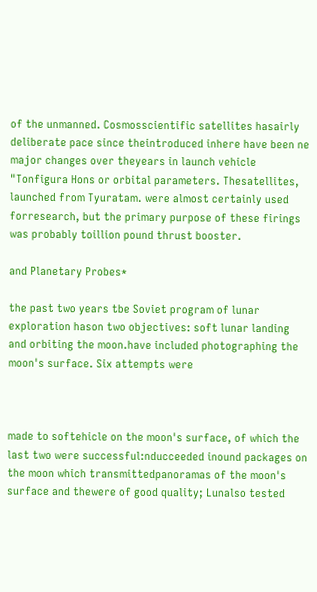of the unmanned. Cosmosscientific satellites hasairly deliberate pace since theintroduced inhere have been ne major changes over theyears in launch vehicle "Tonfigura Hons or orbital parameters. Thesatellites, launched from Tyuratam. were almost certainly used forresearch, but the primary purpose of these firings was probably toillion pound thrust booster.

and Planetary Probes*

the past two years tbe Soviet program of lunar exploration hason two objectives: soft lunar landing and orbiting the moon.have included photographing the moon's surface. Six attempts were



made to softehicle on the moon's surface, of which the last two were successful:nducceeded inound packages on the moon which transmittedpanoramas of the moon's surface and thewere of good quality; Lunalso tested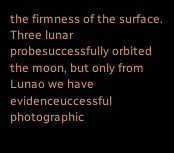the firmness of the surface. Three lunar probesuccessfully orbited the moon, but only from Lunao we have evidenceuccessful photographic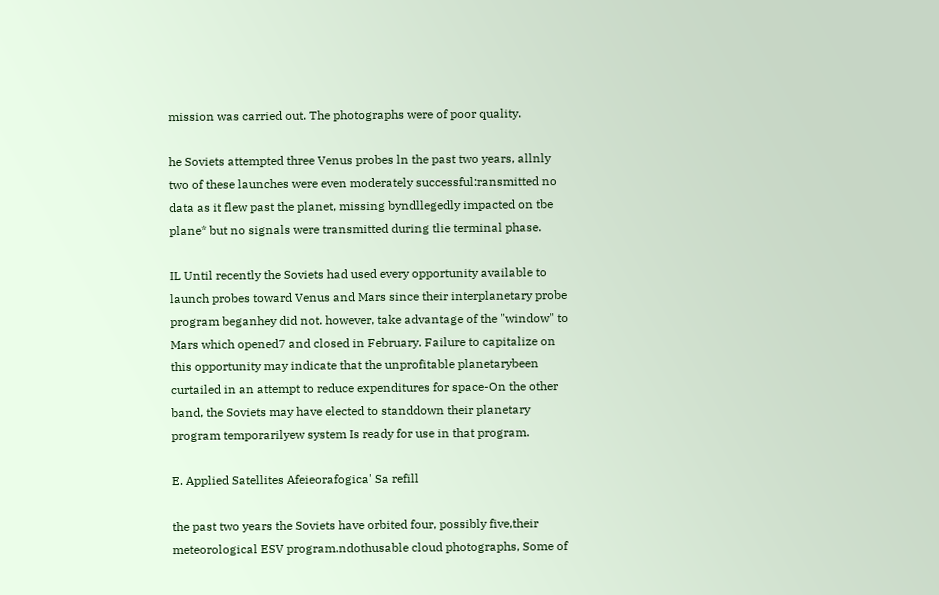mission was carried out. The photographs were of poor quality.

he Soviets attempted three Venus probes ln the past two years, allnly two of these launches were even moderately successful:ransmitted no data as it flew past the planet, missing byndllegedly impacted on tbe plane* but no signals were transmitted during tlie terminal phase.

IL Until recently the Soviets had used every opportunity available to launch probes toward Venus and Mars since their interplanetary probe program beganhey did not. however, take advantage of the "window" to Mars which opened7 and closed in February. Failure to capitalize on this opportunity may indicate that the unprofitable planetarybeen curtailed in an attempt to reduce expenditures for space-On the other band, the Soviets may have elected to standdown their planetary program temporarilyew system Is ready for use in that program.

E. Applied Satellites Afeieorafogica' Sa refill

the past two years the Soviets have orbited four, possibly five,their meteorological ESV program.ndothusable cloud photographs, Some of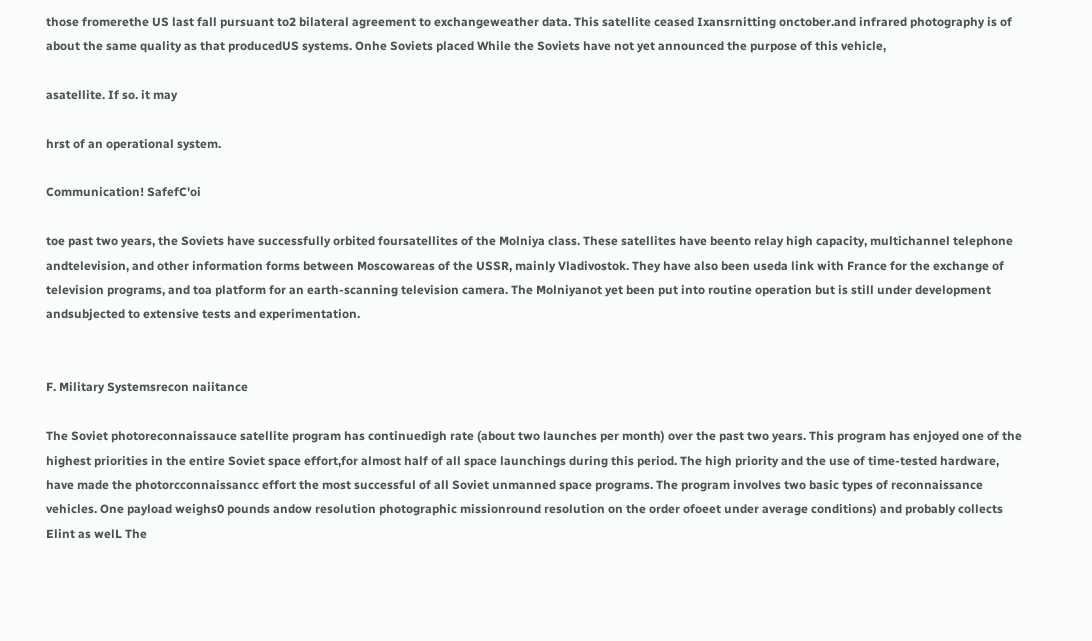those fromerethe US last fall pursuant to2 bilateral agreement to exchangeweather data. This satellite ceased Ixansrnitting onctober.and infrared photography is of about the same quality as that producedUS systems. Onhe Soviets placed While the Soviets have not yet announced the purpose of this vehicle,

asatellite. If so. it may

hrst of an operational system.

Communication! SafefC'oi

toe past two years, the Soviets have successfully orbited foursatellites of the Molniya class. These satellites have beento relay high capacity, multichannel telephone andtelevision, and other information forms between Moscowareas of the USSR, mainly Vladivostok. They have also been useda link with France for the exchange of television programs, and toa platform for an earth-scanning television camera. The Molniyanot yet been put into routine operation but is still under development andsubjected to extensive tests and experimentation.


F. Military Systemsrecon naiitance

The Soviet photoreconnaissauce satellite program has continuedigh rate (about two launches per month) over the past two years. This program has enjoyed one of the highest priorities in the entire Soviet space effort,for almost half of all space launchings during this period. The high priority and the use of time-tested hardware, have made the photorcconnaissancc effort the most successful of all Soviet unmanned space programs. The program involves two basic types of reconnaissance vehicles. One payload weighs0 pounds andow resolution photographic missionround resolution on the order ofoeet under average conditions) and probably collects Elint as welL The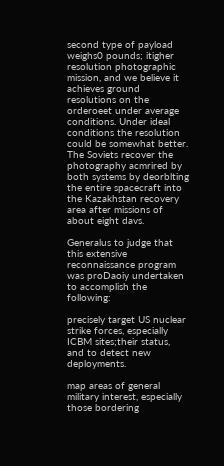second type of payload weighs0 pounds; itigher resolution photographic mission, and we believe it achieves ground resolutions on the orderoeet under average conditions. Under ideal conditions the resolution could be somewhat better. The Soviets recover the photography acmrired by both systems by deorblting the entire spacecraft into the Kazakhstan recovery area after missions of about eight davs.

Generalus to judge that this extensive reconnaissance program was proDaoiy undertaken to accomplish the following:

precisely target US nuclear strike forces, especially ICBM sites;their status, and to detect new deployments.

map areas of general military interest, especially those bordering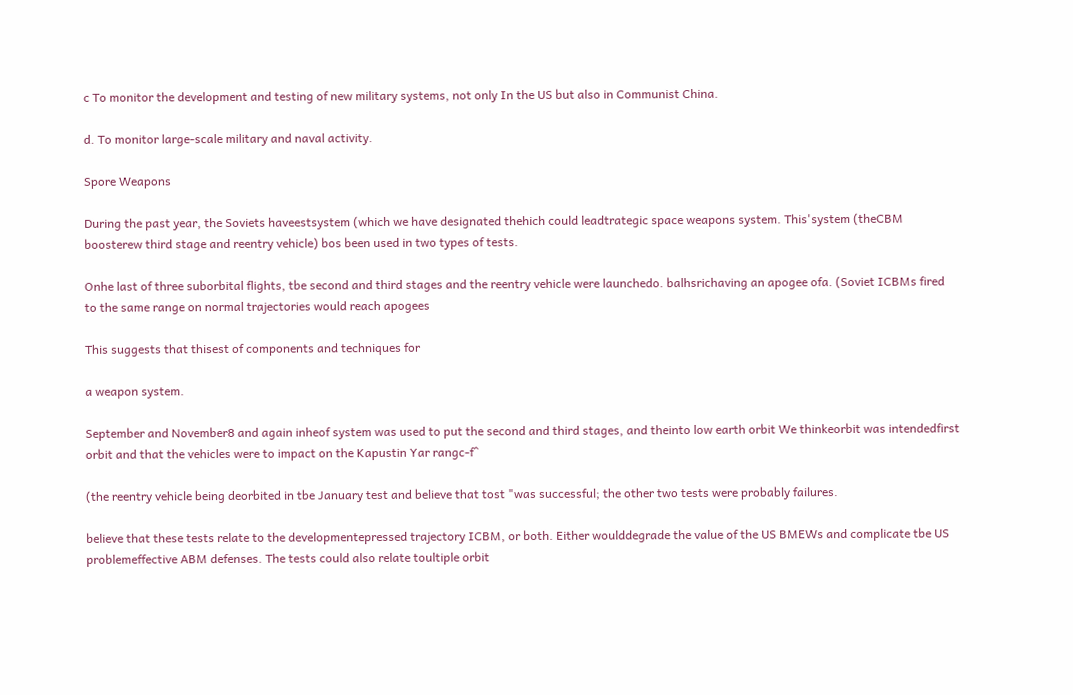c To monitor the development and testing of new military systems, not only In the US but also in Communist China.

d. To monitor large-scale military and naval activity.

Spore Weapons

During the past year, the Soviets haveestsystem (which we have designated thehich could leadtrategic space weapons system. This'system (theCBM boosterew third stage and reentry vehicle) bos been used in two types of tests.

Onhe last of three suborbital flights, tbe second and third stages and the reentry vehicle were launchedo. balhsrichaving an apogee ofa. (Soviet ICBMs fired to the same range on normal trajectories would reach apogees

This suggests that thisest of components and techniques for

a weapon system.

September and November8 and again inheof system was used to put the second and third stages, and theinto low earth orbit We thinkeorbit was intendedfirst orbit and that the vehicles were to impact on the Kapustin Yar rangc-f^

(the reentry vehicle being deorbited in tbe January test and believe that tost "was successful; the other two tests were probably failures.

believe that these tests relate to the developmentepressed trajectory ICBM, or both. Either woulddegrade the value of the US BMEWs and complicate tbe US problemeffective ABM defenses. The tests could also relate toultiple orbit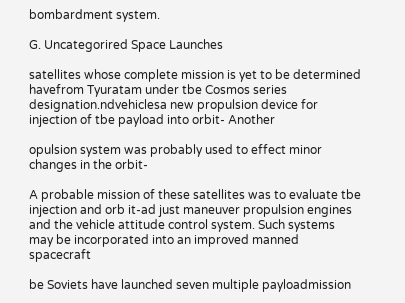bombardment system.

G. Uncategorired Space Launches

satellites whose complete mission is yet to be determined havefrom Tyuratam under tbe Cosmos series designation.ndvehiclesa new propulsion device for injection of tbe payload into orbit- Another

opulsion system was probably used to effect minor changes in the orbit-

A probable mission of these satellites was to evaluate tbe injection and orb it-ad just maneuver propulsion engines and the vehicle attitude control system. Such systems may be incorporated into an improved manned spacecraft

be Soviets have launched seven multiple payloadmission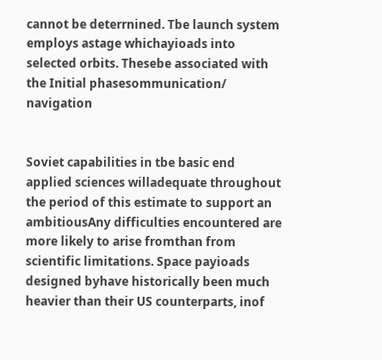cannot be deterrnined. Tbe launch system employs astage whichayioads into selected orbits. Thesebe associated with the Initial phasesommunication/ navigation


Soviet capabilities in tbe basic end applied sciences willadequate throughout the period of this estimate to support an ambitiousAny difficulties encountered are more likely to arise fromthan from scientific limitations. Space payioads designed byhave historically been much heavier than their US counterparts, inof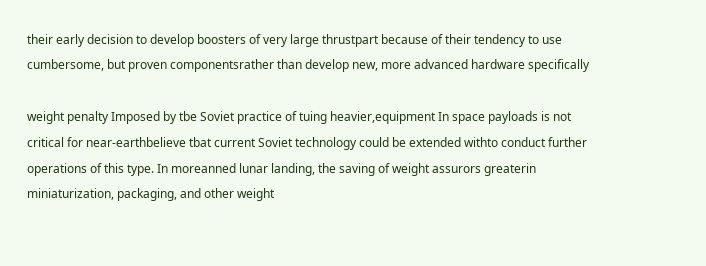their early decision to develop boosters of very large thrustpart because of their tendency to use cumbersome, but proven componentsrather than develop new, more advanced hardware specifically

weight penalty Imposed by tbe Soviet practice of tuing heavier,equipment In space payloads is not critical for near-earthbelieve tbat current Soviet technology could be extended withto conduct further operations of this type. In moreanned lunar landing, the saving of weight assurors greaterin miniaturization, packaging, and other weight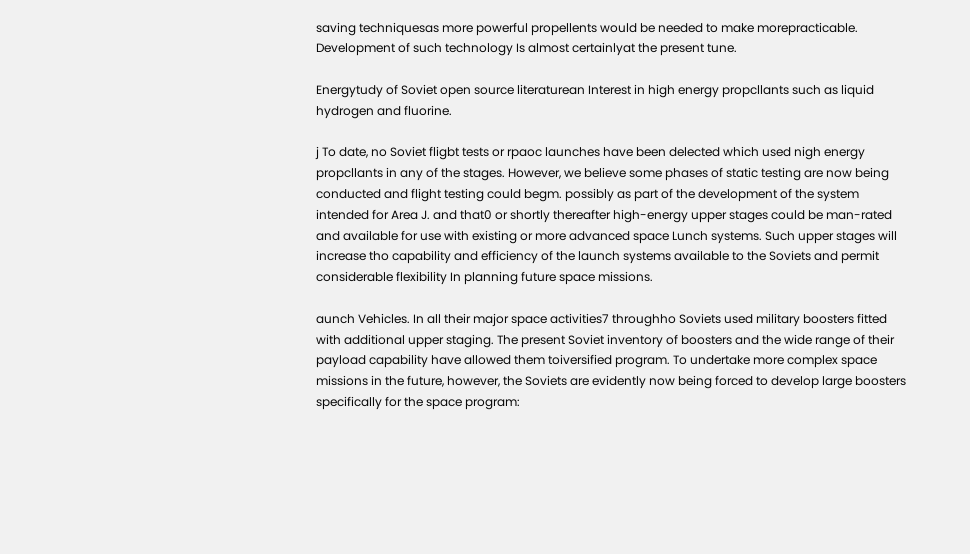saving techniquesas more powerful propellents would be needed to make morepracticable. Development of such technology Is almost certainlyat the present tune.

Energytudy of Soviet open source literaturean Interest in high energy propcllants such as liquid hydrogen and fluorine.

j To date, no Soviet fligbt tests or rpaoc launches have been delected which used nigh energy propcllants in any of the stages. However, we believe some phases of static testing are now being conducted and flight testing could begm. possibly as part of the development of the system intended for Area J. and that0 or shortly thereafter high-energy upper stages could be man-rated and available for use with existing or more advanced space Lunch systems. Such upper stages will increase tho capability and efficiency of the launch systems available to the Soviets and permit considerable flexibility In planning future space missions.

aunch Vehicles. In all their major space activities7 throughho Soviets used military boosters fitted with additional upper staging. The present Soviet inventory of boosters and the wide range of their payload capability have allowed them toiversified program. To undertake more complex space missions in the future, however, the Soviets are evidently now being forced to develop large boosters specifically for the space program: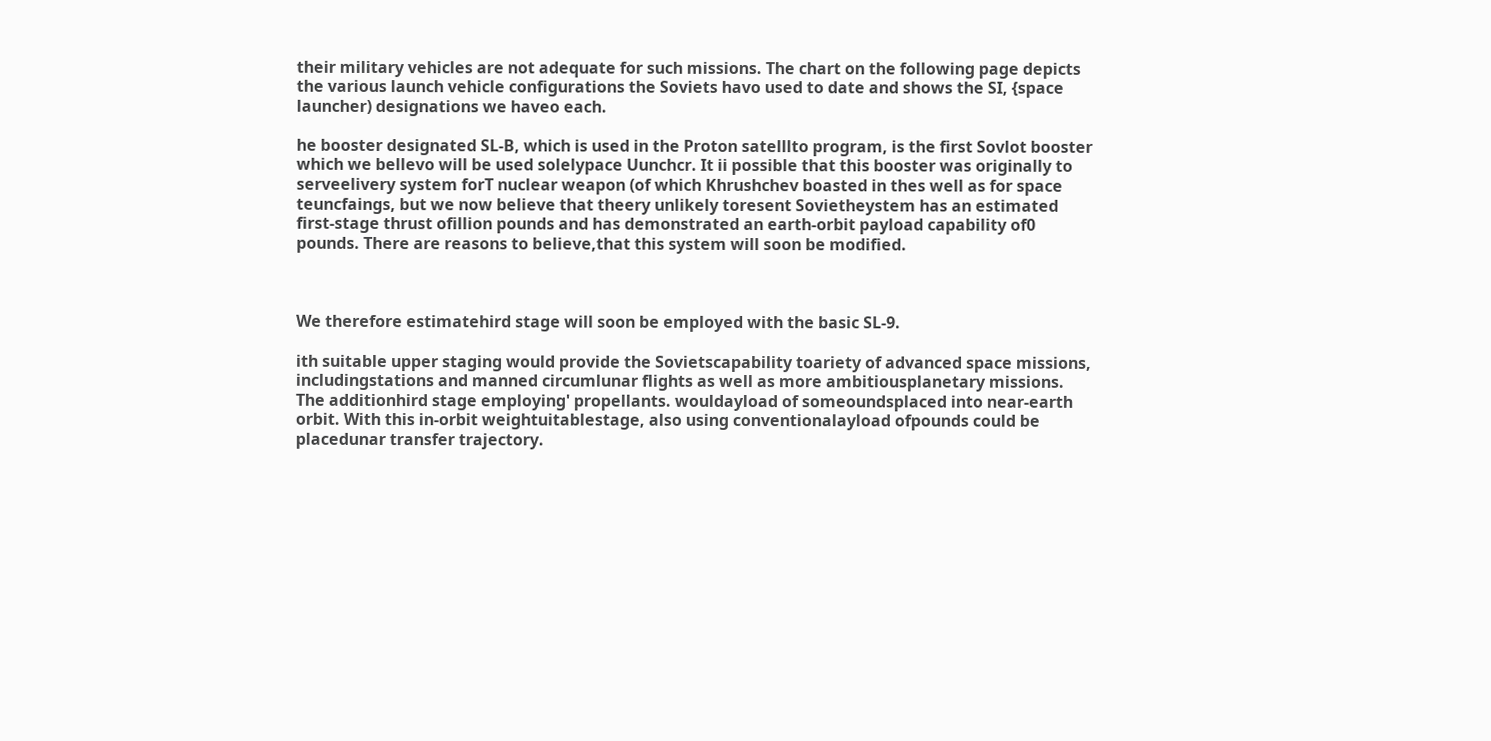their military vehicles are not adequate for such missions. The chart on the following page depicts the various launch vehicle configurations the Soviets havo used to date and shows the SI, {space launcher) designations we haveo each.

he booster designated SL-B, which is used in the Proton satelllto program, is the first Sovlot booster which we bellevo will be used solelypace Uunchcr. It ii possible that this booster was originally to serveelivery system forT nuclear weapon (of which Khrushchev boasted in thes well as for space teuncfaings, but we now believe that theery unlikely toresent Sovietheystem has an estimated first-stage thrust ofillion pounds and has demonstrated an earth-orbit payload capability of0 pounds. There are reasons to believe,that this system will soon be modified.



We therefore estimatehird stage will soon be employed with the basic SL-9.

ith suitable upper staging would provide the Sovietscapability toariety of advanced space missions, includingstations and manned circumlunar flights as well as more ambitiousplanetary missions. The additionhird stage employing' propellants. wouldayload of someoundsplaced into near-earth orbit. With this in-orbit weightuitablestage, also using conventionalayload ofpounds could be placedunar transfer trajectory.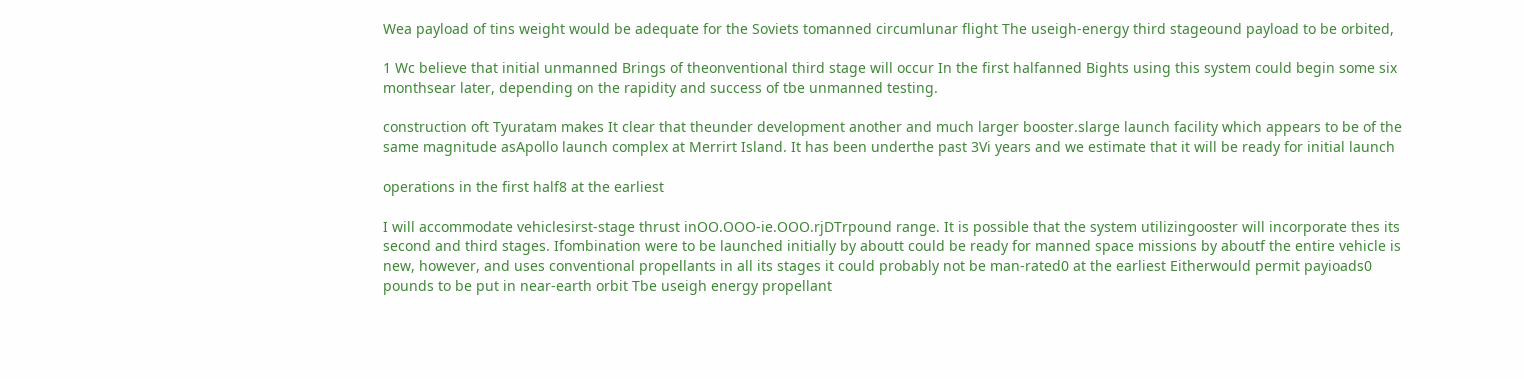Wea payload of tins weight would be adequate for the Soviets tomanned circumlunar flight The useigh-energy third stageound payload to be orbited,

1 Wc believe that initial unmanned Brings of theonventional third stage will occur In the first halfanned Bights using this system could begin some six monthsear later, depending on the rapidity and success of tbe unmanned testing.

construction oft Tyuratam makes It clear that theunder development another and much larger booster.slarge launch facility which appears to be of the same magnitude asApollo launch complex at Merrirt Island. It has been underthe past 3Vi years and we estimate that it will be ready for initial launch

operations in the first half8 at the earliest

I will accommodate vehiclesirst-stage thrust inOO.OOO-ie.OOO.rjDTrpound range. It is possible that the system utilizingooster will incorporate thes its second and third stages. Ifombination were to be launched initially by aboutt could be ready for manned space missions by aboutf the entire vehicle is new, however, and uses conventional propellants in all its stages it could probably not be man-rated0 at the earliest Eitherwould permit payioads0 pounds to be put in near-earth orbit Tbe useigh energy propellant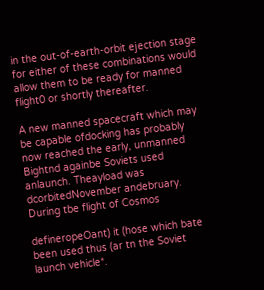in the out-of-earth-orbit ejection stage for either of these combinations would allow them to be ready for manned flight0 or shortly thereafter.

A new manned spacecraft which may be capable ofdocking has probably now reached the early, unmanned Bightnd againbe Soviets used anlaunch. Theayload was dcorbitedNovember andebruary. During tbe flight of Cosmos

defineropeOant) it (hose which bate been used thus (ar tn the Soviet launch vehicle*.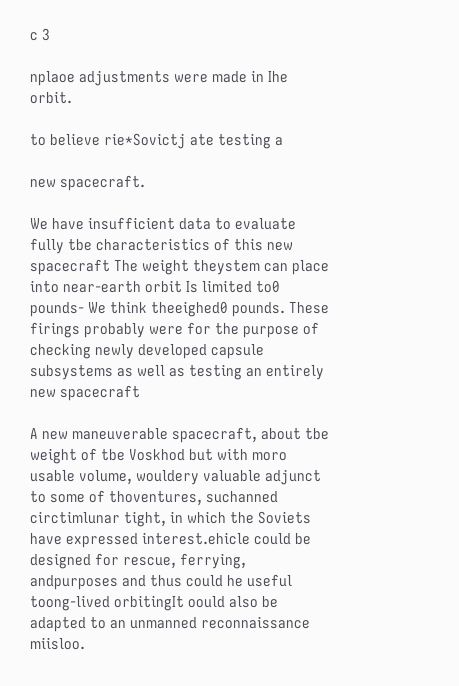c 3

nplaoe adjustments were made in Ihe orbit.

to believe rie*Sovictj ate testing a

new spacecraft.

We have insufficient data to evaluate fully tbe characteristics of this new spacecraft The weight theystem can place into near-earth orbit Is limited to0 pounds- We think theeighed0 pounds. These firings probably were for the purpose of checking newly developed capsule subsystems as well as testing an entirely new spacecraft

A new maneuverable spacecraft, about tbe weight of tbe Voskhod but with moro usable volume, wouldery valuable adjunct to some of thoventures, suchanned circtimlunar tight, in which the Soviets have expressed interest.ehicle could be designed for rescue, ferrying, andpurposes and thus could he useful toong-lived orbitingIt oould also be adapted to an unmanned reconnaissance miisloo.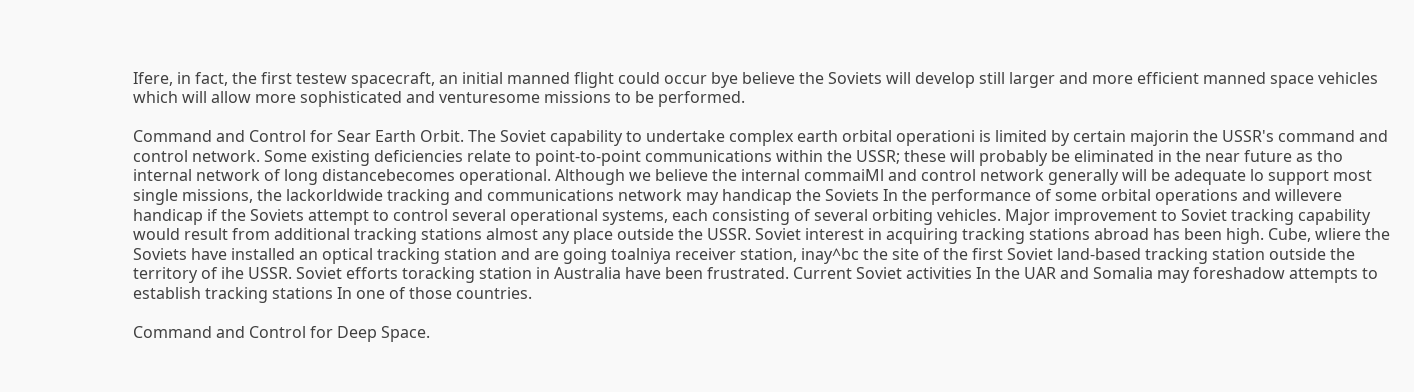Ifere, in fact, the first testew spacecraft, an initial manned flight could occur bye believe the Soviets will develop still larger and more efficient manned space vehicles which will allow more sophisticated and venturesome missions to be performed.

Command and Control for Sear Earth Orbit. The Soviet capability to undertake complex earth orbital operationi is limited by certain majorin the USSR's command and control network. Some existing deficiencies relate to point-to-point communications within the USSR; these will probably be eliminated in the near future as tho internal network of long distancebecomes operational. Although we believe the internal commaiMl and control network generally will be adequate lo support most single missions, the lackorldwide tracking and communications network may handicap the Soviets In the performance of some orbital operations and willevere handicap if the Soviets attempt to control several operational systems, each consisting of several orbiting vehicles. Major improvement to Soviet tracking capability would result from additional tracking stations almost any place outside the USSR. Soviet interest in acquiring tracking stations abroad has been high. Cube, wliere the Soviets have installed an optical tracking station and are going toalniya receiver station, inay^bc the site of the first Soviet land-based tracking station outside the territory of ihe USSR. Soviet efforts toracking station in Australia have been frustrated. Current Soviet activities In the UAR and Somalia may foreshadow attempts to establish tracking stations In one of those countries.

Command and Control for Deep Space.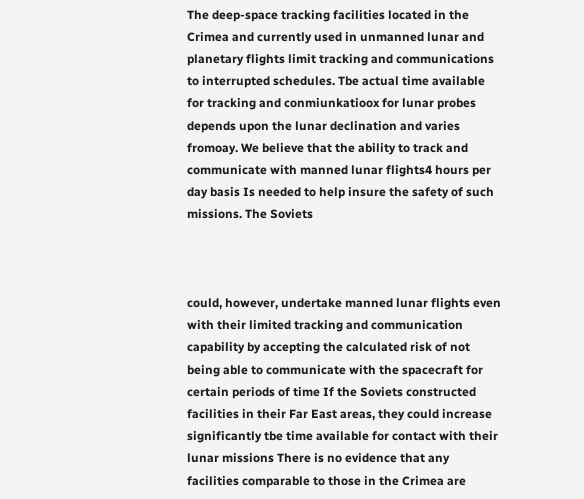The deep-space tracking facilities located in the Crimea and currently used in unmanned lunar and planetary flights limit tracking and communications to interrupted schedules. Tbe actual time available for tracking and conmiunkatioox for lunar probes depends upon the lunar declination and varies fromoay. We believe that the ability to track and communicate with manned lunar flights4 hours per day basis Is needed to help insure the safety of such missions. The Soviets



could, however, undertake manned lunar flights even with their limited tracking and communication capability by accepting the calculated risk of not being able to communicate with the spacecraft for certain periods of time If the Soviets constructed facilities in their Far East areas, they could increase significantly tbe time available for contact with their lunar missions There is no evidence that any facilities comparable to those in the Crimea are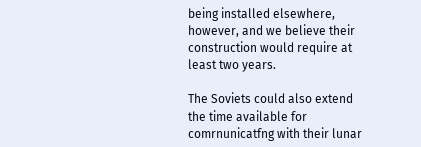being installed elsewhere, however, and we believe their construction would require at least two years.

The Soviets could also extend the time available for comrnunicatfng with their lunar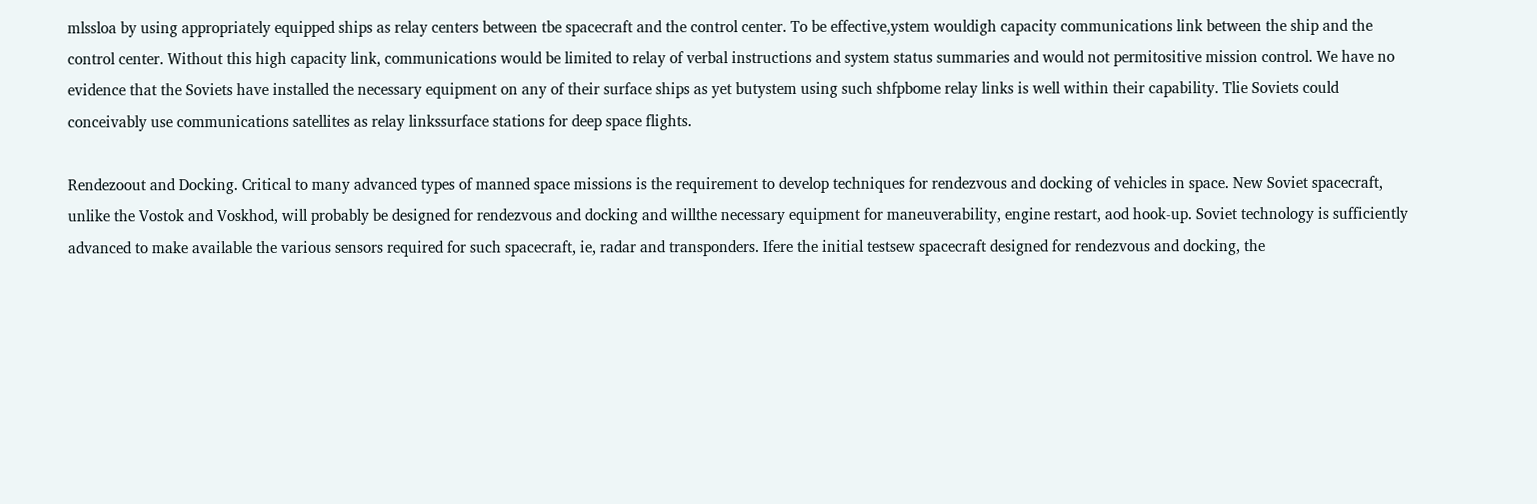mlssloa by using appropriately equipped ships as relay centers between tbe spacecraft and the control center. To be effective,ystem wouldigh capacity communications link between the ship and the control center. Without this high capacity link, communications would be limited to relay of verbal instructions and system status summaries and would not permitositive mission control. We have no evidence that the Soviets have installed the necessary equipment on any of their surface ships as yet butystem using such shfpbome relay links is well within their capability. Tlie Soviets could conceivably use communications satellites as relay linkssurface stations for deep space flights.

Rendezoout and Docking. Critical to many advanced types of manned space missions is the requirement to develop techniques for rendezvous and docking of vehicles in space. New Soviet spacecraft, unlike the Vostok and Voskhod, will probably be designed for rendezvous and docking and willthe necessary equipment for maneuverability, engine restart, aod hook-up. Soviet technology is sufficiently advanced to make available the various sensors required for such spacecraft, ie, radar and transponders. Ifere the initial testsew spacecraft designed for rendezvous and docking, the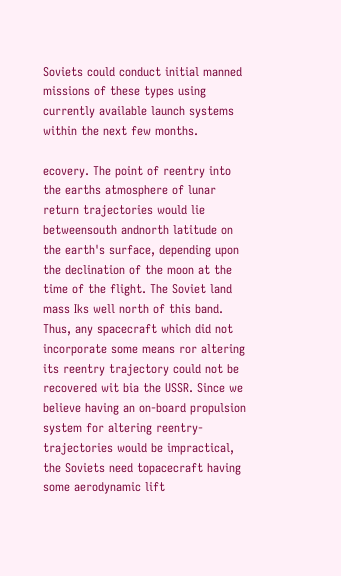Soviets could conduct initial manned missions of these types using currently available launch systems within the next few months.

ecovery. The point of reentry into the earths atmosphere of lunar return trajectories would lie betweensouth andnorth latitude on the earth's surface, depending upon the declination of the moon at the time of the flight. The Soviet land mass Iks well north of this band. Thus, any spacecraft which did not incorporate some means ror altering its reentry trajectory could not be recovered wit bia the USSR. Since we believe having an on-board propulsion system for altering reentry- trajectories would be impractical, the Soviets need topacecraft having some aerodynamic lift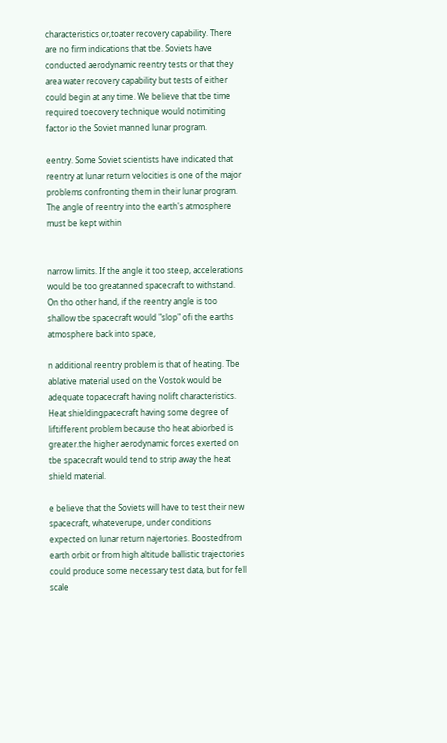characteristics or,toater recovery capability. There are no firm indications that tbe. Soviets have conducted aerodynamic reentry tests or that they area water recovery capability but tests of either could begin at any time. We believe that tbe time required toecovery technique would notimiting factor io the Soviet manned lunar program.

eentry. Some Soviet scientists have indicated that reentry at lunar return velocities is one of the major problems confronting them in their lunar program. The angle of reentry into the earth's atmosphere must be kept within


narrow limits. If the angle it too steep, accelerations would be too greatanned spacecraft to withstand. On tho other hand, if the reentry angle is too shallow tbe spacecraft would "slop" ofi the earths atmosphere back into space,

n additional reentry problem is that of heating. Tbe ablative material used on the Vostok would be adequate topacecraft having nolift characteristics. Heat shieldingpacecraft having some degree of liftifferent problem because tho heat abiorbed is greater.the higher aerodynamic forces exerted on tbe spacecraft would tend to strip away the heat shield material.

e believe that the Soviets will have to test their new spacecraft, whateverupe, under conditions expected on lunar return najertories. Boostedfrom earth orbit or from high altitude ballistic trajectories could produce some necessary test data, but for fell scale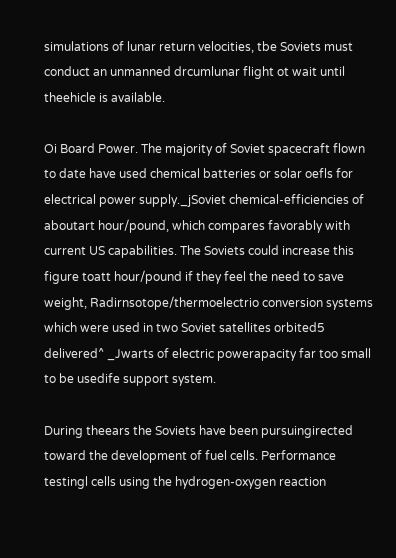simulations of lunar return velocities, tbe Soviets must conduct an unmanned drcumlunar flight ot wait until theehicle is available.

Oi Board Power. The majority of Soviet spacecraft flown to date have used chemical batteries or solar oefls for electrical power supply._jSoviet chemical-efficiencies of aboutart hour/pound, which compares favorably with current US capabilities. The Soviets could increase this figure toatt hour/pound if they feel the need to save weight, Radirnsotope/thermoelectrio conversion systems which were used in two Soviet satellites orbited5 delivered^ _Jwarts of electric powerapacity far too small to be usedife support system.

During theears the Soviets have been pursuingirected toward the development of fuel cells. Performance testingl cells using the hydrogen-oxygen reaction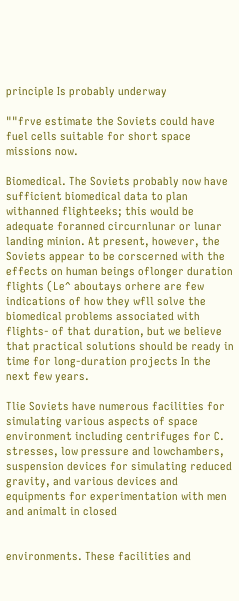principle Is probably underway

""frve estimate the Soviets could have fuel cells suitable for short space missions now.

Biomedical. The Soviets probably now have sufficient biomedical data to plan withanned flighteeks; this would be adequate foranned circurnlunar or lunar landing minion. At present, however, the Soviets appear to be corscerned with the effects on human beings oflonger duration flights (Le^ aboutays orhere are few indications of how they wfll solve the biomedical problems associated with flights- of that duration, but we believe that practical solutions should be ready in time for long-duration projects In the next few years.

Tlie Soviets have numerous facilities for simulating various aspects of space environment including centrifuges for C. stresses, low pressure and lowchambers, suspension devices for simulating reduced gravity, and various devices and equipments for experimentation with men and animalt in closed


environments. These facilities and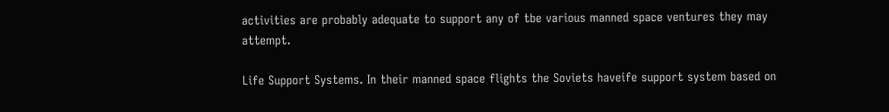activities are probably adequate to support any of tbe various manned space ventures they may attempt.

Life Support Systems. In their manned space flights the Soviets haveife support system based on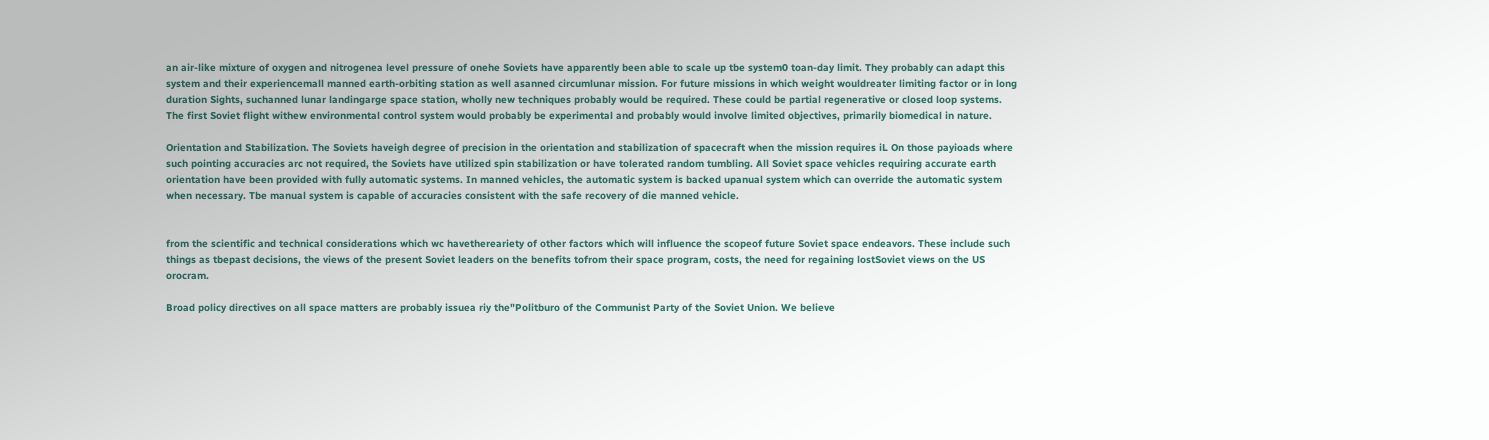an air-like mixture of oxygen and nitrogenea level pressure of onehe Soviets have apparently been able to scale up tbe system0 toan-day limit. They probably can adapt this system and their experiencemall manned earth-orbiting station as well asanned circumlunar mission. For future missions in which weight wouldreater limiting factor or in long duration Sights, suchanned lunar landingarge space station, wholly new techniques probably would be required. These could be partial regenerative or closed loop systems. The first Soviet flight withew environmental control system would probably be experimental and probably would involve limited objectives, primarily biomedical in nature.

Orientation and Stabilization. The Soviets haveigh degree of precision in the orientation and stabilization of spacecraft when the mission requires iL On those payioads where such pointing accuracies arc not required, the Soviets have utilized spin stabilization or have tolerated random tumbling. All Soviet space vehicles requiring accurate earth orientation have been provided with fully automatic systems. In manned vehicles, the automatic system is backed upanual system which can override the automatic system when necessary. Tbe manual system is capable of accuracies consistent with the safe recovery of die manned vehicle.


from the scientific and technical considerations which wc havethereariety of other factors which will influence the scopeof future Soviet space endeavors. These include such things as tbepast decisions, the views of the present Soviet leaders on the benefits tofrom their space program, costs, the need for regaining lostSoviet views on the US orocram.

Broad policy directives on all space matters are probably issuea riy the"Politburo of the Communist Party of the Soviet Union. We believe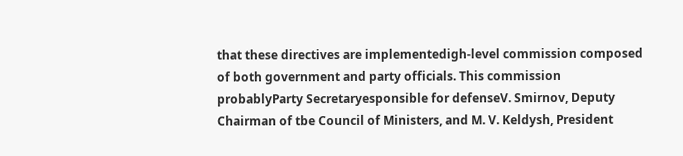that these directives are implementedigh-level commission composed of both government and party officials. This commission probablyParty Secretaryesponsible for defenseV. Smirnov, Deputy Chairman of tbe Council of Ministers, and M. V. Keldysh, President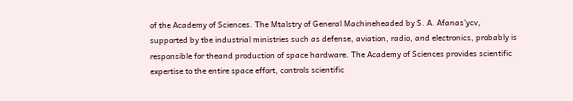of the Academy of Sciences. The Mtalstry of General Machineheaded by S. A. Afanas'ycv, supported by tbe industrial ministries such as defense, aviation, radio, and electronics, probably is responsible for theand production of space hardware. The Academy of Sciences provides scientific expertise to the entire space effort, controls scientific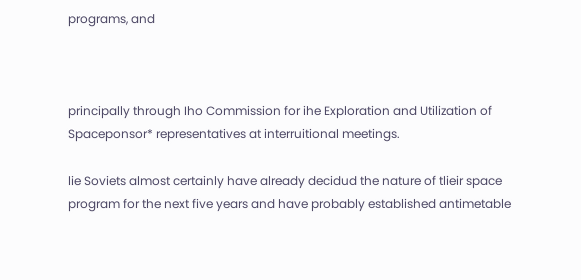programs, and



principally through Iho Commission for ihe Exploration and Utilization of Spaceponsor* representatives at interruitional meetings.

lie Soviets almost certainly have already decidud the nature of tlieir space program for the next five years and have probably established antimetable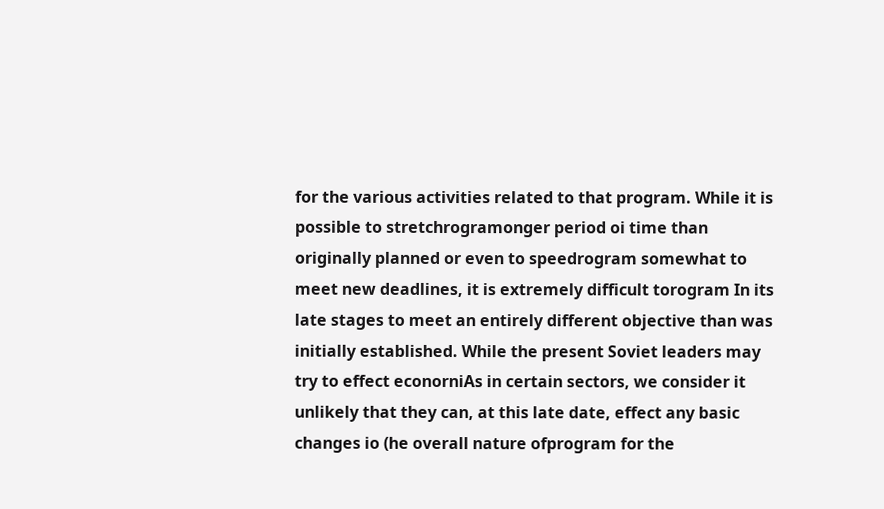for the various activities related to that program. While it is possible to stretchrogramonger period oi time than originally planned or even to speedrogram somewhat to meet new deadlines, it is extremely difficult torogram In its late stages to meet an entirely different objective than was initially established. While the present Soviet leaders may try to effect econorniAs in certain sectors, we consider it unlikely that they can, at this late date, effect any basic changes io (he overall nature ofprogram for the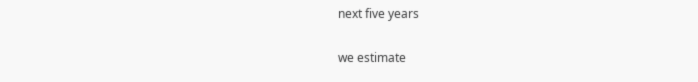next five years

we estimate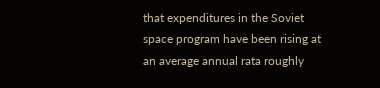that expenditures in the Soviet space program have been rising at an average annual rata roughly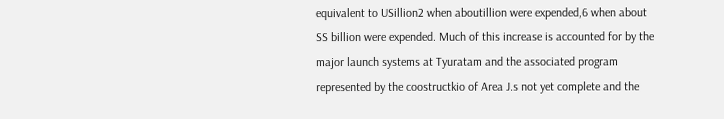equivalent to USillion2 when aboutillion were expended,6 when about SS billion were expended. Much of this increase is accounted for by the major launch systems at Tyuratam and the associated program represented by the coostructkio of Area J.s not yet complete and the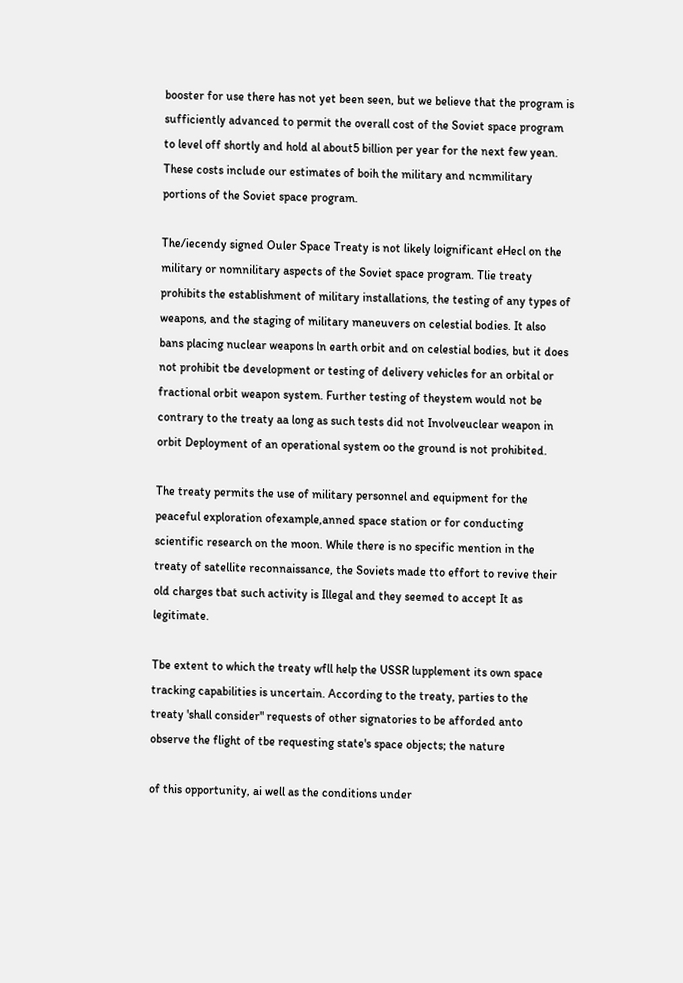booster for use there has not yet been seen, but we believe that the program is sufficiently advanced to permit the overall cost of the Soviet space program to level off shortly and hold al about5 billion per year for the next few yean. These costs include our estimates of boih the military and ncmmilitary portions of the Soviet space program.

The/iecendy signed Ouler Space Treaty is not likely loignificant eHecl on the military or nomnilitary aspects of the Soviet space program. Tlie treaty prohibits the establishment of military installations, the testing of any types of weapons, and the staging of military maneuvers on celestial bodies. It also bans placing nuclear weapons ln earth orbit and on celestial bodies, but it does not prohibit tbe development or testing of delivery vehicles for an orbital or fractional orbit weapon system. Further testing of theystem would not be contrary to the treaty aa long as such tests did not Involveuclear weapon in orbit Deployment of an operational system oo the ground is not prohibited.

The treaty permits the use of military personnel and equipment for the peaceful exploration ofexample,anned space station or for conducting scientific research on the moon. While there is no specific mention in the treaty of satellite reconnaissance, the Soviets made tto effort to revive their old charges tbat such activity is Illegal and they seemed to accept It as legitimate.

Tbe extent to which the treaty wfll help the USSR lupplement its own space tracking capabilities is uncertain. According to the treaty, parties to the treaty 'shall consider" requests of other signatories to be afforded anto observe the flight of tbe requesting state's space objects; the nature

of this opportunity, ai well as the conditions under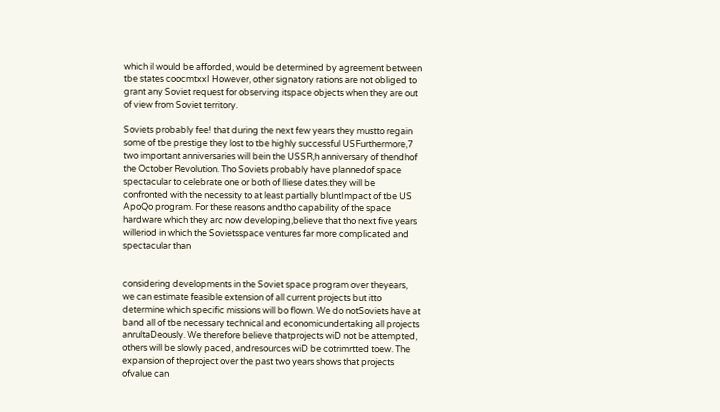which il would be afforded, would be determined by agreement between tbe states coocmtxxI However, other signatory rations are not obliged to grant any Soviet request for observing itspace objects when they are out of view from Soviet territory.

Soviets probably fee! that during the next few years they mustto regain some of tbe prestige they lost to tbe highly successful USFurthermore,7 two important anniversaries will bein the USSR,h anniversary of thendhof the October Revolution. Tho Soviets probably have plannedof space spectacular to celebrate one or both of lliese dates.they will be confronted with the necessity to at least partially bluntImpact of tbe US ApoQo program. For these reasons andtho capability of the space hardware which they arc now developing,believe that tho next five years willeriod in which the Sovietsspace ventures far more complicated and spectacular than


considering developments in the Soviet space program over theyears, we can estimate feasible extension of all current projects but itto determine which specific missions will bo flown. We do notSoviets have at band all of tbe necessary technical and economicundertaking all projects anrultaDeously. We therefore believe thatprojects wiD not be attempted, others will be slowly paced, andresources wiD be cotrimrtted toew. The expansion of theproject over the past two years shows that projects ofvalue can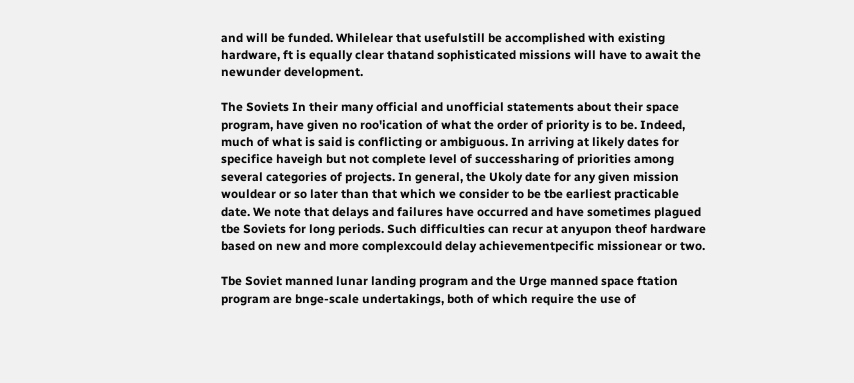and will be funded. Whilelear that usefulstill be accomplished with existing hardware, ft is equally clear thatand sophisticated missions will have to await the newunder development.

The Soviets In their many official and unofficial statements about their space program, have given no roo'ication of what the order of priority is to be. Indeed, much of what is said is conflicting or ambiguous. In arriving at likely dates for specifice haveigh but not complete level of successharing of priorities among several categories of projects. In general, the Ukoly date for any given mission wouldear or so later than that which we consider to be tbe earliest practicable date. We note that delays and failures have occurred and have sometimes plagued tbe Soviets for long periods. Such difficulties can recur at anyupon theof hardware based on new and more complexcould delay achievementpecific missionear or two.

Tbe Soviet manned lunar landing program and the Urge manned space ftation program are bnge-scale undertakings, both of which require the use of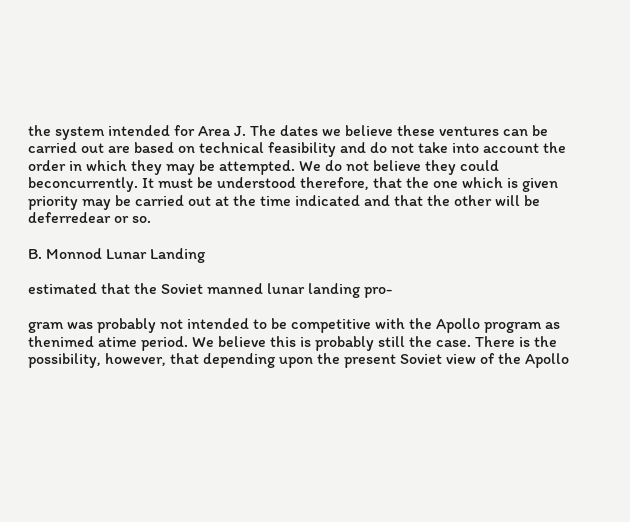the system intended for Area J. The dates we believe these ventures can be carried out are based on technical feasibility and do not take into account the order in which they may be attempted. We do not believe they could beconcurrently. It must be understood therefore, that the one which is given priority may be carried out at the time indicated and that the other will be deferredear or so.

B. Monnod Lunar Landing

estimated that the Soviet manned lunar landing pro-

gram was probably not intended to be competitive with the Apollo program as thenimed atime period. We believe this is probably still the case. There is the possibility, however, that depending upon the present Soviet view of the Apollo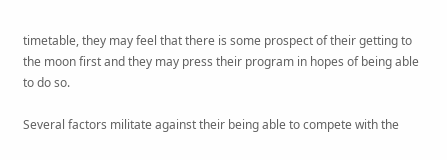timetable, they may feel that there is some prospect of their getting to the moon first and they may press their program in hopes of being able to do so.

Several factors militate against their being able to compete with the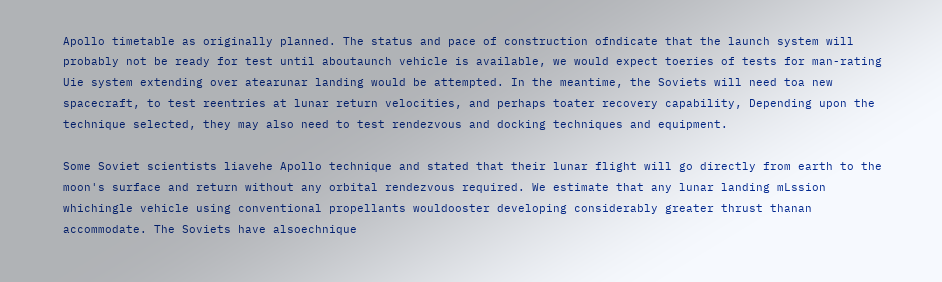Apollo timetable as originally planned. The status and pace of construction ofndicate that the launch system will probably not be ready for test until aboutaunch vehicle is available, we would expect toeries of tests for man-rating Uie system extending over atearunar landing would be attempted. In the meantime, the Soviets will need toa new spacecraft, to test reentries at lunar return velocities, and perhaps toater recovery capability, Depending upon the technique selected, they may also need to test rendezvous and docking techniques and equipment.

Some Soviet scientists liavehe Apollo technique and stated that their lunar flight will go directly from earth to the moon's surface and return without any orbital rendezvous required. We estimate that any lunar landing mLssion whichingle vehicle using conventional propellants wouldooster developing considerably greater thrust thanan accommodate. The Soviets have alsoechnique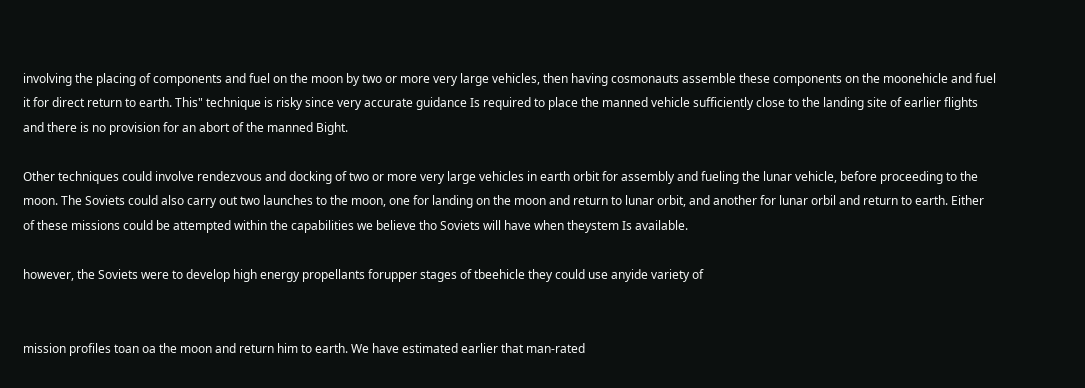involving the placing of components and fuel on the moon by two or more very large vehicles, then having cosmonauts assemble these components on the moonehicle and fuel it for direct return to earth. This" technique is risky since very accurate guidance Is required to place the manned vehicle sufficiently close to the landing site of earlier flights and there is no provision for an abort of the manned Bight.

Other techniques could involve rendezvous and docking of two or more very large vehicles in earth orbit for assembly and fueling the lunar vehicle, before proceeding to the moon. The Soviets could also carry out two launches to the moon, one for landing on the moon and return to lunar orbit, and another for lunar orbil and return to earth. Either of these missions could be attempted within the capabilities we believe tho Soviets will have when theystem Is available.

however, the Soviets were to develop high energy propellants forupper stages of tbeehicle they could use anyide variety of


mission profiles toan oa the moon and return him to earth. We have estimated earlier that man-rated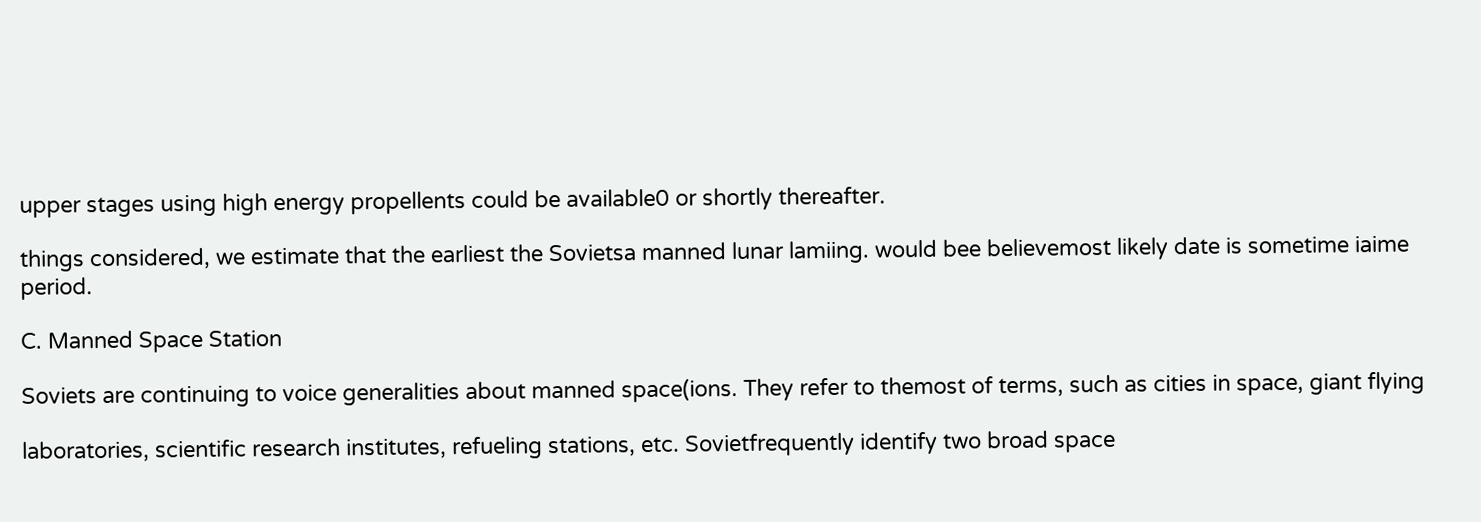upper stages using high energy propellents could be available0 or shortly thereafter.

things considered, we estimate that the earliest the Sovietsa manned lunar lamiing. would bee believemost likely date is sometime iaime period.

C. Manned Space Station

Soviets are continuing to voice generalities about manned space(ions. They refer to themost of terms, such as cities in space, giant flying

laboratories, scientific research institutes, refueling stations, etc. Sovietfrequently identify two broad space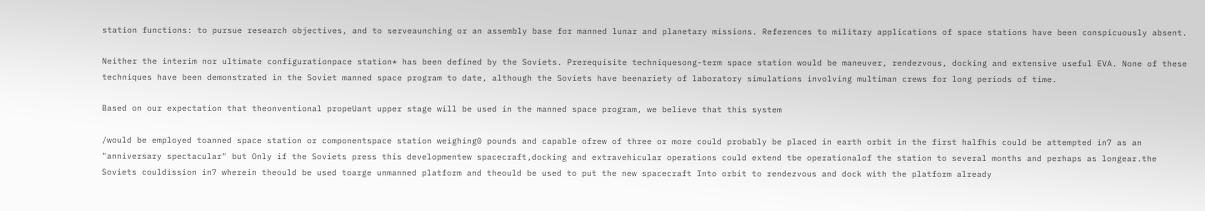station functions: to pursue research objectives, and to serveaunching or an assembly base for manned lunar and planetary missions. References to military applications of space stations have been conspicuously absent.

Neither the interim nor ultimate configurationpace station* has been defined by the Soviets. Prerequisite techniquesong-term space station would be maneuver, rendezvous, docking and extensive useful EVA. None of these techniques have been demonstrated in the Soviet manned space program to date, although the Soviets have beenariety of laboratory simulations involving multiman crews for long periods of time.

Based on our expectation that theonventional propeUant upper stage will be used in the manned space program, we believe that this system

/would be employed toanned space station or componentspace station weighing0 pounds and capable ofrew of three or more could probably be placed in earth orbit in the first halfhis could be attempted in7 as an "anniversary spectacular" but Only if the Soviets press this developmentew spacecraft,docking and extravehicular operations could extend tbe operationalof the station to several months and perhaps as longear.the Soviets couldission in7 wherein theould be used toarge unmanned platform and theould be used to put the new spacecraft Into orbit to rendezvous and dock with the platform already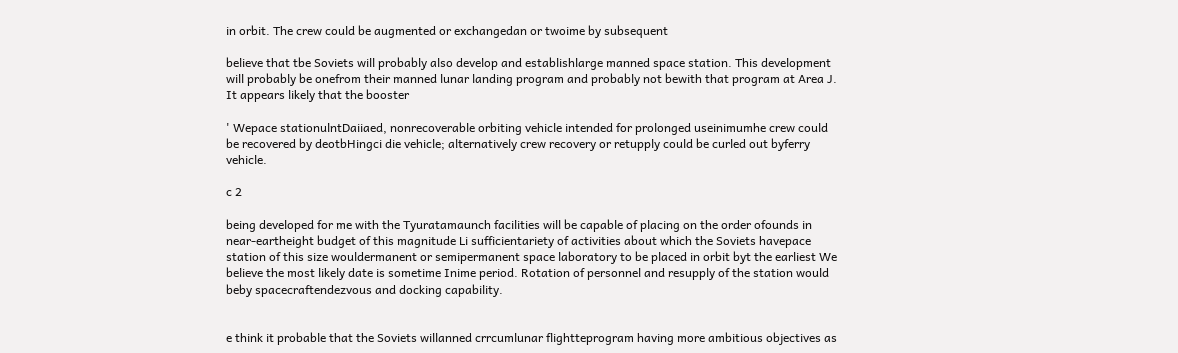in orbit. The crew could be augmented or exchangedan or twoime by subsequent

believe that tbe Soviets will probably also develop and establishlarge manned space station. This development will probably be onefrom their manned lunar landing program and probably not bewith that program at Area J. It appears likely that the booster

' Wepace stationulntDaiiaed, nonrecoverable orbiting vehicle intended for prolonged useinimumhe crew could be recovered by deotbHingci die vehicle; alternatively crew recovery or retupply could be curled out byferry vehicle.

c 2

being developed for me with the Tyuratamaunch facilities will be capable of placing on the order ofounds in near-eartheight budget of this magnitude Li sufficientariety of activities about which the Soviets havepace station of this size wouldermanent or semipermanent space laboratory to be placed in orbit byt the earliest We believe the most likely date is sometime Inime period. Rotation of personnel and resupply of the station would beby spacecraftendezvous and docking capability.


e think it probable that the Soviets willanned crrcumlunar flightteprogram having more ambitious objectives as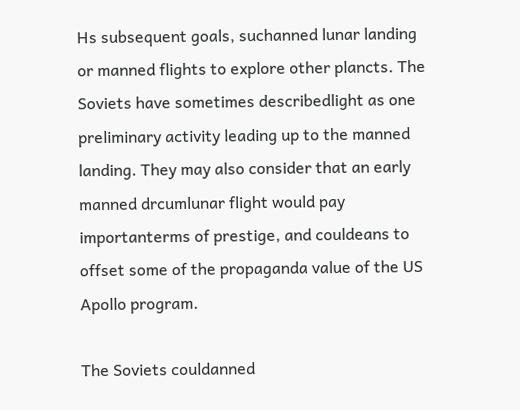Hs subsequent goals, suchanned lunar landing or manned flights to explore other plancts. The Soviets have sometimes describedlight as one preliminary activity leading up to the manned landing. They may also consider that an early manned drcumlunar flight would pay importanterms of prestige, and couldeans to offset some of the propaganda value of the US Apollo program.

The Soviets couldanned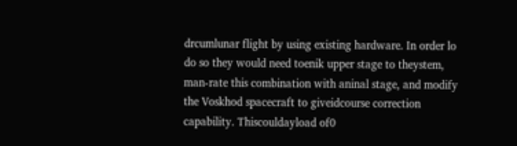drcumlunar flight by using existing hardware. In order lo do so they would need toenik upper stage to theystem, man-rate this combination with aninal stage, and modify the Voskhod spacecraft to giveidcourse correction capability. Thiscouldayload of0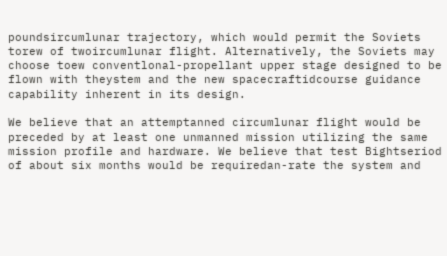poundsircumlunar trajectory, which would permit the Soviets torew of twoircumlunar flight. Alternatively, the Soviets may choose toew conventlonal-propellant upper stage designed to be flown with theystem and the new spacecraftidcourse guidance capability inherent in its design.

We believe that an attemptanned circumlunar flight would be preceded by at least one unmanned mission utilizing the same mission profile and hardware. We believe that test Bightseriod of about six months would be requiredan-rate the system and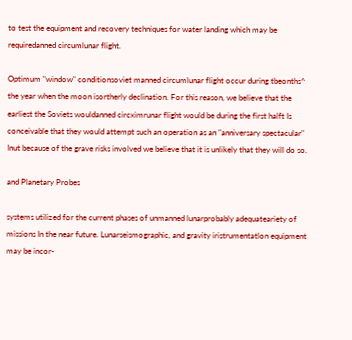to test the equipment and recovery techniques for water landing which may be requiredanned circumlunar flight.

Optimum "window" conditionsoviet manned circumlunar flight occur during tbeonths^ the year when the moon isortherly declination. For this reason, we believe that the earliest the Soviets wouldanned circximrunar flight would be during the first halft Is conceivable that they would attempt such an operation as an "anniversary spectacular" Inut because of the grave risks involved we believe that it is unlikely that they will do so.

and Planetary Probes

systems utilized for the current phases of unmanned lunarprobably adequateariety of missions In the near future. Lunarseismographic, and gravity iristrumentatlon equipment may be incor-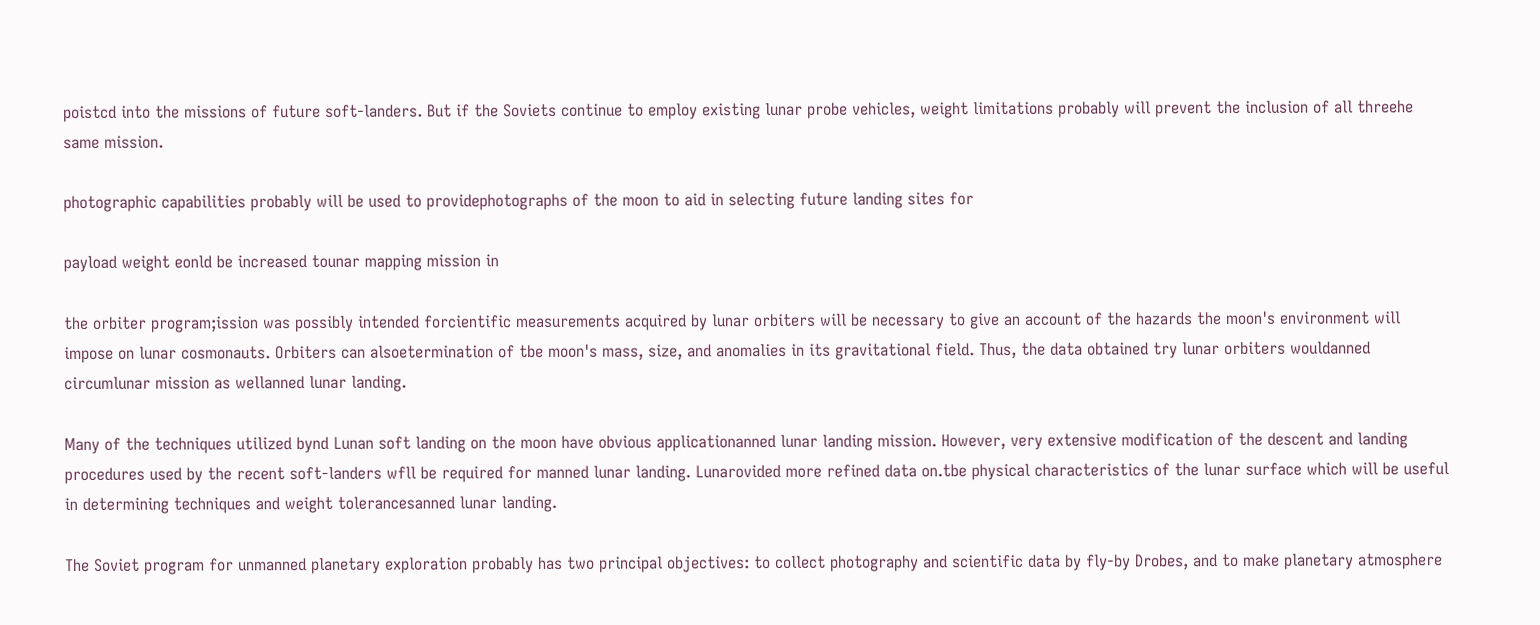poistcd into the missions of future soft-landers. But if the Soviets continue to employ existing lunar probe vehicles, weight limitations probably will prevent the inclusion of all threehe same mission.

photographic capabilities probably will be used to providephotographs of the moon to aid in selecting future landing sites for

payload weight eonld be increased tounar mapping mission in

the orbiter program;ission was possibly intended forcientific measurements acquired by lunar orbiters will be necessary to give an account of the hazards the moon's environment will impose on lunar cosmonauts. Orbiters can alsoetermination of tbe moon's mass, size, and anomalies in its gravitational field. Thus, the data obtained try lunar orbiters wouldanned circumlunar mission as wellanned lunar landing.

Many of the techniques utilized bynd Lunan soft landing on the moon have obvious applicationanned lunar landing mission. However, very extensive modification of the descent and landing procedures used by the recent soft-landers wfll be required for manned lunar landing. Lunarovided more refined data on.tbe physical characteristics of the lunar surface which will be useful in determining techniques and weight tolerancesanned lunar landing.

The Soviet program for unmanned planetary exploration probably has two principal objectives: to collect photography and scientific data by fly-by Drobes, and to make planetary atmosphere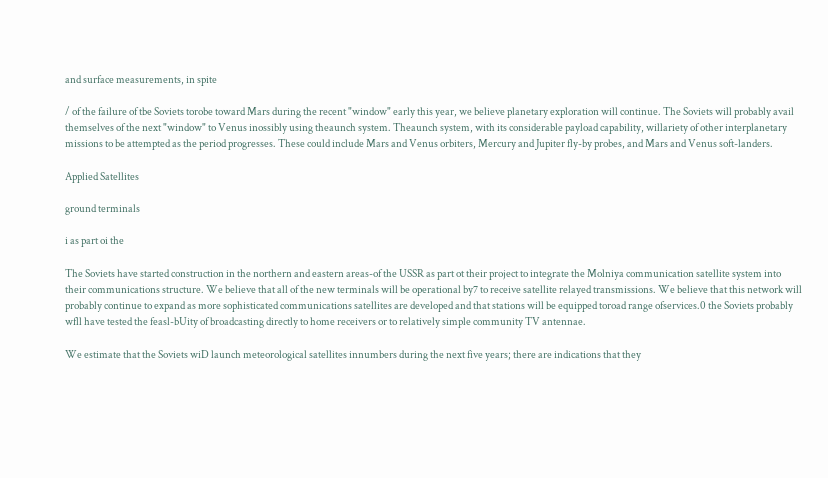and surface measurements, in spite

/ of the failure of tbe Soviets torobe toward Mars during the recent "window" early this year, we believe planetary exploration will continue. The Soviets will probably avail themselves of the next "window" to Venus inossibly using theaunch system. Theaunch system, with its considerable payload capability, willariety of other interplanetary missions to be attempted as the period progresses. These could include Mars and Venus orbiters, Mercury and Jupiter fly-by probes, and Mars and Venus soft-landers.

Applied Satellites

ground terminals

i as part oi the

The Soviets have started construction in the northern and eastern areas-of the USSR as part ot their project to integrate the Molniya communication satellite system into their communications structure. We believe that all of the new terminals will be operational by7 to receive satellite relayed transmissions. We believe that this network will probably continue to expand as more sophisticated communications satellites are developed and that stations will be equipped toroad range ofservices.0 the Soviets probably wfll have tested the feasl-bUity of broadcasting directly to home receivers or to relatively simple community TV antennae.

We estimate that the Soviets wiD launch meteorological satellites innumbers during the next five years; there are indications that they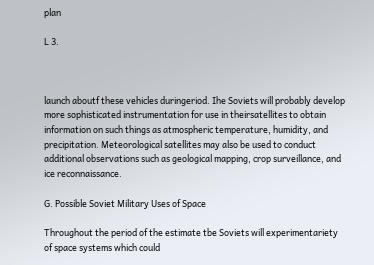plan

L 3.



launch aboutf these vehicles duringeriod. Ihe Soviets will probably develop more sophisticated instrumentation for use in theirsatellites to obtain information on such things as atmospheric temperature, humidity, and precipitation. Meteorological satellites may also be used to conduct additional observations such as geological mapping, crop surveillance, and ice reconnaissance.

G. Possible Soviet Military Uses of Space

Throughout the period of the estimate tbe Soviets will experimentariety of space systems which could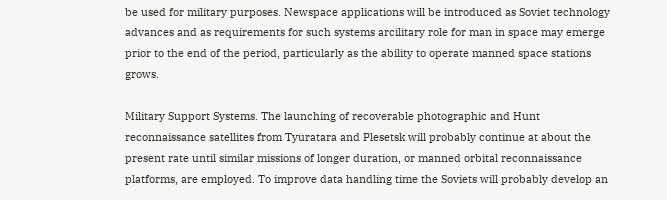be used for military purposes. Newspace applications will be introduced as Soviet technology advances and as requirements for such systems arcilitary role for man in space may emerge prior to the end of the period, particularly as the ability to operate manned space stations grows.

Military Support Systems. The launching of recoverable photographic and Hunt reconnaissance satellites from Tyuratara and Plesetsk will probably continue at about the present rate until similar missions of longer duration, or manned orbital reconnaissance platforms, are employed. To improve data handling time the Soviets will probably develop an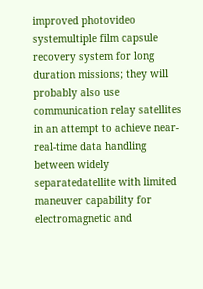improved photovideo systemultiple film capsule recovery system for long duration missions; they will probably also use communication relay satellites in an attempt to achieve near-real-time data handling between widely separatedatellite with limited maneuver capability for electromagnetic and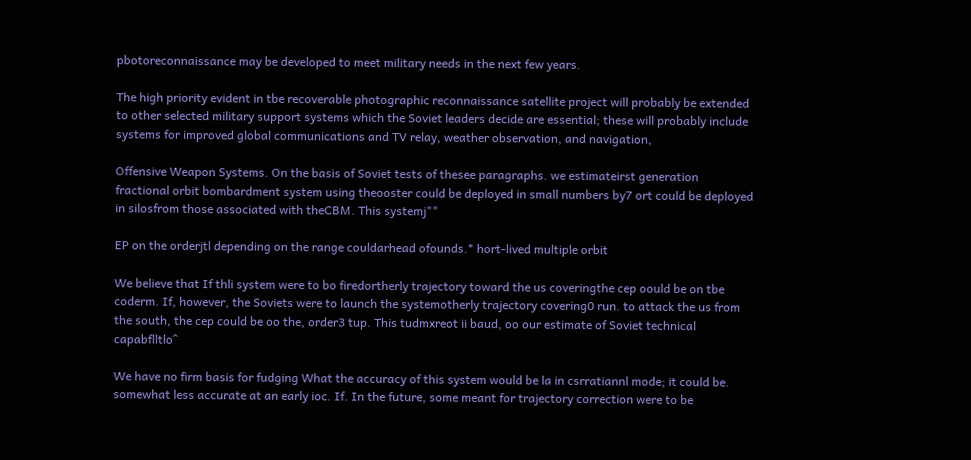pbotoreconnaissance may be developed to meet military needs in the next few years.

The high priority evident in tbe recoverable photographic reconnaissance satellite project will probably be extended to other selected military support systems which the Soviet leaders decide are essential; these will probably include systems for improved global communications and TV relay, weather observation, and navigation,

Offensive Weapon Systems. On the basis of Soviet tests of thesee paragraphs. we estimateirst generation fractional orbit bombardment system using theooster could be deployed in small numbers by7 ort could be deployed in silosfrom those associated with theCBM. This systemj""

EP on the orderjtl depending on the range couldarhead ofounds.* hort-lived multiple orbit

We believe that If thli system were to bo firedortherly trajectory toward the us coveringthe cep oould be on tbe coderm. If, however, the Soviets were to launch the systemotherly trajectory covering0 run. to attack the us from the south, the cep could be oo the, order3 tup. This tudmxreot ii baud, oo our estimate of Soviet technical capabflltlo^

We have no firm basis for fudging What the accuracy of this system would be la in csrratiannl mode; it could be. somewhat less accurate at an early ioc. If. In the future, some meant for trajectory correction were to be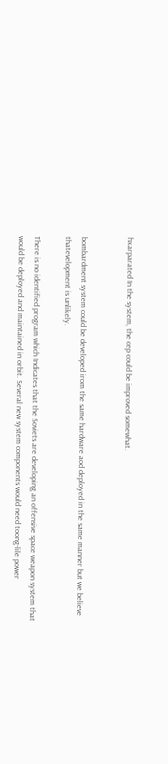hxarparated In the system, the cep could be improved somewhat.


bombardment system could be developed irom the same hardware aod deployed in the same manner but we believe thatevelopment is unlikely.

There is no identified program which Indicates that the Soviets are developing an offensive space weapon system that would be deployed and maintained in orbit. Several new system components would need toong-lile power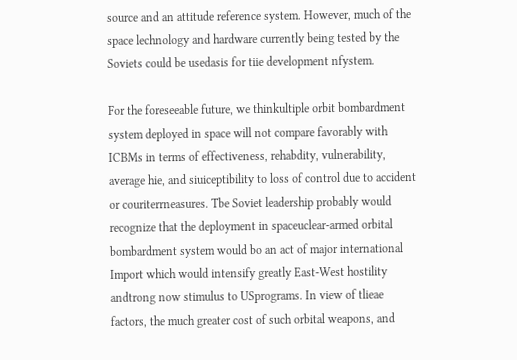source and an attitude reference system. However, much of the space lechnology and hardware currently being tested by the Soviets could be usedasis for tiie development nfystem.

For the foreseeable future, we thinkultiple orbit bombardment system deployed in space will not compare favorably with ICBMs in terms of effectiveness, rehabdity, vulnerability, average hie, and siuiceptibility to loss of control due to accident or couriterrneasures. Tbe Soviet leadership probably would recognize that the deployment in spaceuclear-armed orbital bombardment system would bo an act of major international Import which would intensify greatly East-West hostility andtrong now stimulus to USprograms. In view of tlieae factors, the much greater cost of such orbital weapons, and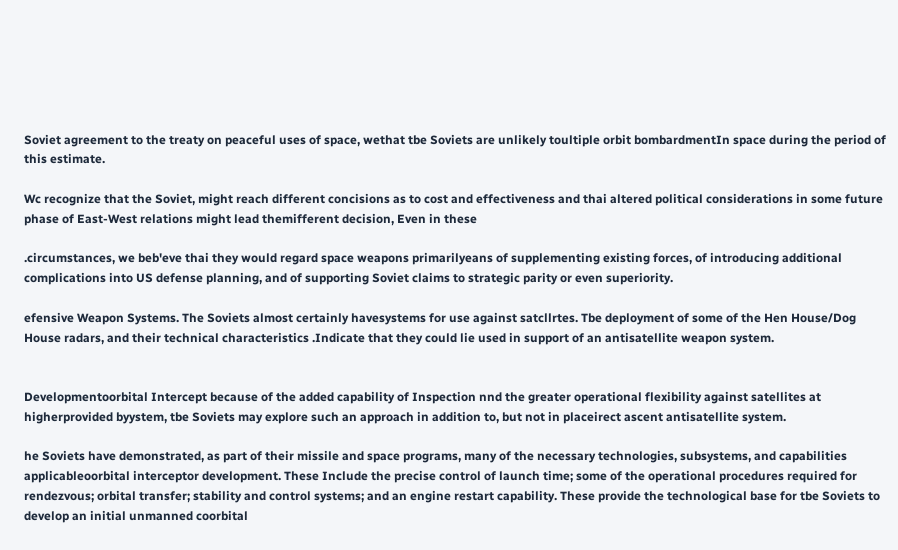Soviet agreement to the treaty on peaceful uses of space, wethat tbe Soviets are unlikely toultiple orbit bombardmentIn space during the period of this estimate.

Wc recognize that the Soviet, might reach different concisions as to cost and effectiveness and thai altered political considerations in some future phase of East-West relations might lead themifferent decision, Even in these

.circumstances, we beb'eve thai they would regard space weapons primarilyeans of supplementing existing forces, of introducing additional complications into US defense planning, and of supporting Soviet claims to strategic parity or even superiority.

efensive Weapon Systems. The Soviets almost certainly havesystems for use against satcllrtes. Tbe deployment of some of the Hen House/Dog House radars, and their technical characteristics .Indicate that they could lie used in support of an antisatellite weapon system.


Developmentoorbital Intercept because of the added capability of Inspection nnd the greater operational flexibility against satellites at higherprovided byystem, tbe Soviets may explore such an approach in addition to, but not in placeirect ascent antisatellite system.

he Soviets have demonstrated, as part of their missile and space programs, many of the necessary technologies, subsystems, and capabilities applicableoorbital interceptor development. These Include the precise control of launch time; some of the operational procedures required for rendezvous; orbital transfer; stability and control systems; and an engine restart capability. These provide the technological base for tbe Soviets to develop an initial unmanned coorbital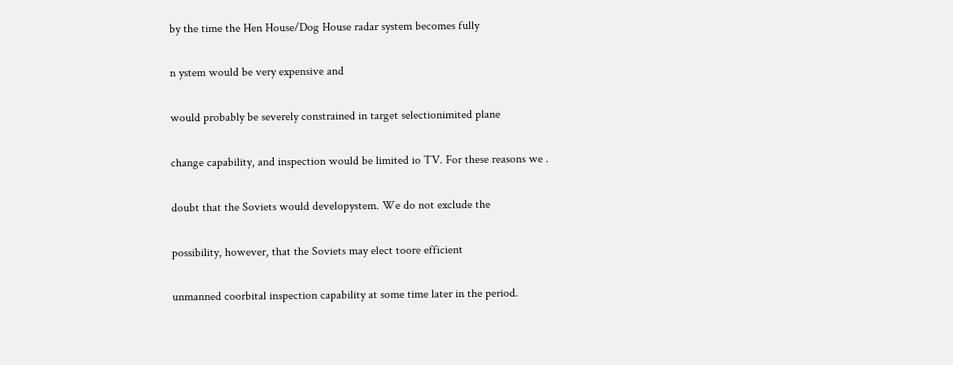by the time the Hen House/Dog House radar system becomes fully

n ystem would be very expensive and

would probably be severely constrained in target selectionimited plane

change capability, and inspection would be limited io TV. For these reasons we .

doubt that the Soviets would developystem. We do not exclude the

possibility, however, that the Soviets may elect toore efficient

unmanned coorbital inspection capability at some time later in the period.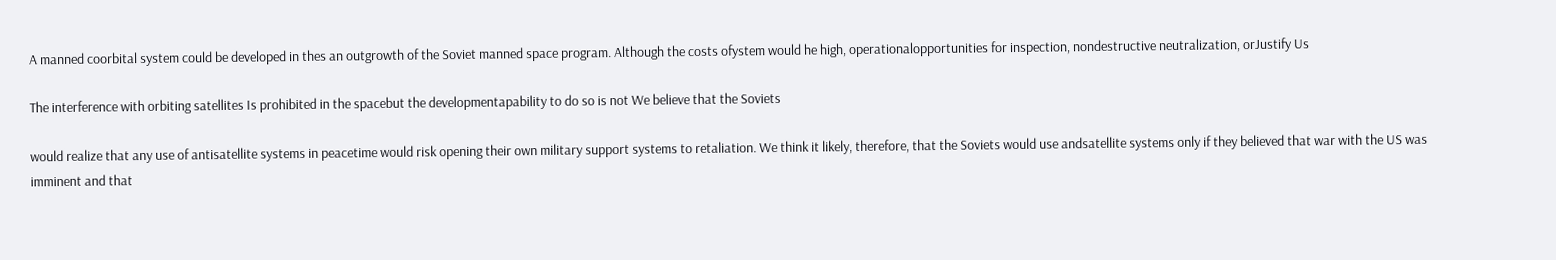A manned coorbital system could be developed in thes an outgrowth of the Soviet manned space program. Although the costs ofystem would he high, operationalopportunities for inspection, nondestructive neutralization, orJustify Us

The interference with orbiting satellites Is prohibited in the spacebut the developmentapability to do so is not We believe that the Soviets

would realize that any use of antisatellite systems in peacetime would risk opening their own military support systems to retaliation. We think it likely, therefore, that the Soviets would use andsatellite systems only if they believed that war with the US was imminent and that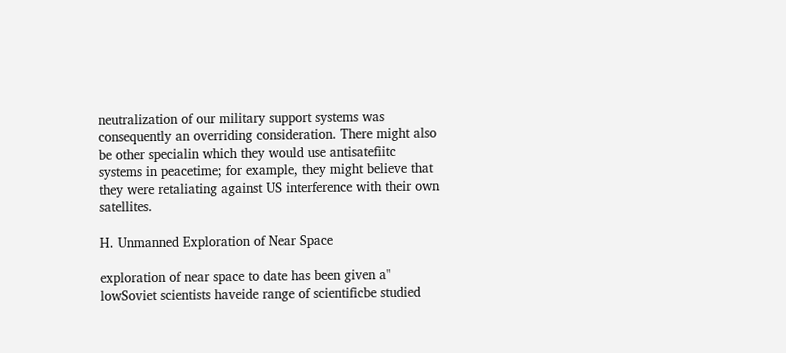neutralization of our military support systems was consequently an overriding consideration. There might also be other specialin which they would use antisatefiitc systems in peacetime; for example, they might believe that they were retaliating against US interference with their own satellites.

H. Unmanned Exploration of Near Space

exploration of near space to date has been given a" lowSoviet scientists haveide range of scientificbe studied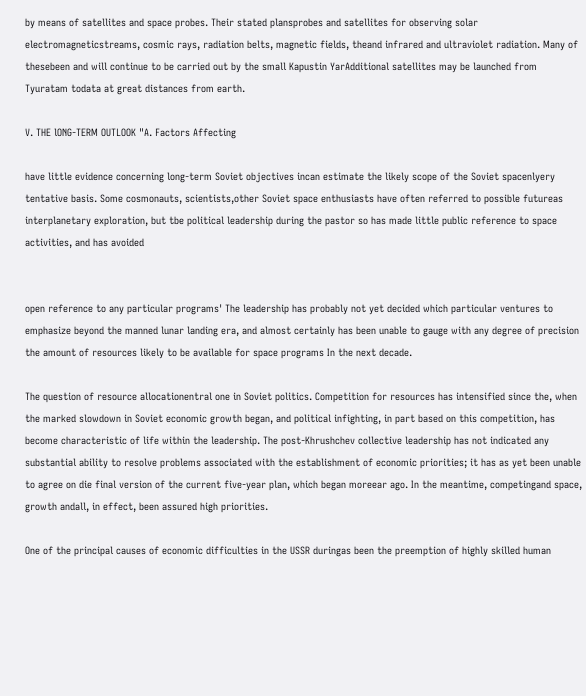by means of satellites and space probes. Their stated plansprobes and satellites for observing solar electromagneticstreams, cosmic rays, radiation belts, magnetic fields, theand infrared and ultraviolet radiation. Many of thesebeen and will continue to be carried out by the small Kapustin YarAdditional satellites may be launched from Tyuratam todata at great distances from earth.

V. THE lONG-TERM OUTLOOK "A. Factors Affecting

have little evidence concerning long-term Soviet objectives incan estimate the likely scope of the Soviet spacenlyery tentative basis. Some cosmonauts, scientists,other Soviet space enthusiasts have often referred to possible futureas interplanetary exploration, but tbe political leadership during the pastor so has made little public reference to space activities, and has avoided


open reference to any particular programs' The leadership has probably not yet decided which particular ventures to emphasize beyond the manned lunar landing era, and almost certainly has been unable to gauge with any degree of precision the amount of resources likely to be available for space programs In the next decade.

The question of resource allocationentral one in Soviet politics. Competition for resources has intensified since the, when the marked slowdown in Soviet economic growth began, and political infighting, in part based on this competition, has become characteristic of life within the leadership. The post-Khrushchev collective leadership has not indicated any substantial ability to resolve problems associated with the establishment of economic priorities; it has as yet been unable to agree on die final version of the current five-year plan, which began moreear ago. In the meantime, competingand space, growth andall, in effect, been assured high priorities.

One of the principal causes of economic difficulties in the USSR duringas been the preemption of highly skilled human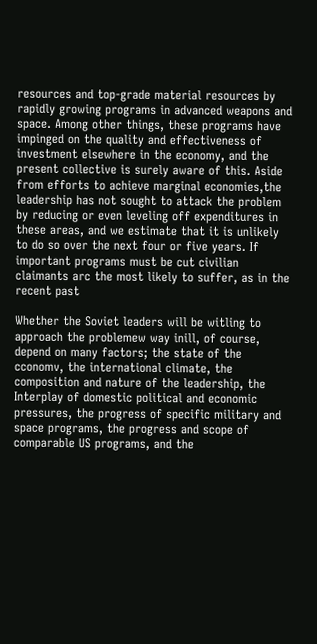resources and top-grade material resources by rapidly growing programs in advanced weapons and space. Among other things, these programs have impinged on the quality and effectiveness of investment elsewhere in the economy, and the present collective is surely aware of this. Aside from efforts to achieve marginal economies,the leadership has not sought to attack the problem by reducing or even leveling off expenditures in these areas, and we estimate that it is unlikely to do so over the next four or five years. If important programs must be cut civilian claimants arc the most likely to suffer, as in the recent past

Whether the Soviet leaders will be witling to approach the problemew way inill, of course, depend on many factors; the state of the cconomv, the international climate, the composition and nature of the leadership, the Interplay of domestic political and economic pressures, the progress of specific military and space programs, the progress and scope of comparable US programs, and the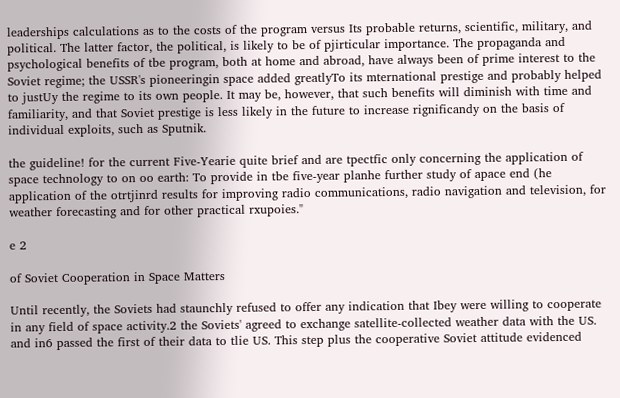leaderships calculations as to the costs of the program versus Its probable returns, scientific, military, and political. The latter factor, the political, is likely to be of pjirticular importance. The propaganda and psychological benefits of tbe program, both at home and abroad, have always been of prime interest to the Soviet regime; the USSR's pioneeringin space added greatlyTo its mternational prestige and probably helped to justUy the regime to its own people. It may be, however, that such benefits will diminish with time and familiarity, and that Soviet prestige is less likely in the future to increase rignificandy on the basis of individual exploits, such as Sputnik.

the guideline! for the current Five-Yearie quite brief and are tpectfic only concerning the application of space technology to on oo earth: To provide in tbe five-year planhe further study of apace end (he application of the otrtjinrd results for improving radio communications, radio navigation and television, for weather forecasting and for other practical rxupoies."

e 2

of Soviet Cooperation in Space Matters

Until recently, the Soviets had staunchly refused to offer any indication that Ibey were willing to cooperate in any field of space activity.2 the Soviets' agreed to exchange satellite-collected weather data with the US. and in6 passed the first of their data to tlie US. This step plus the cooperative Soviet attitude evidenced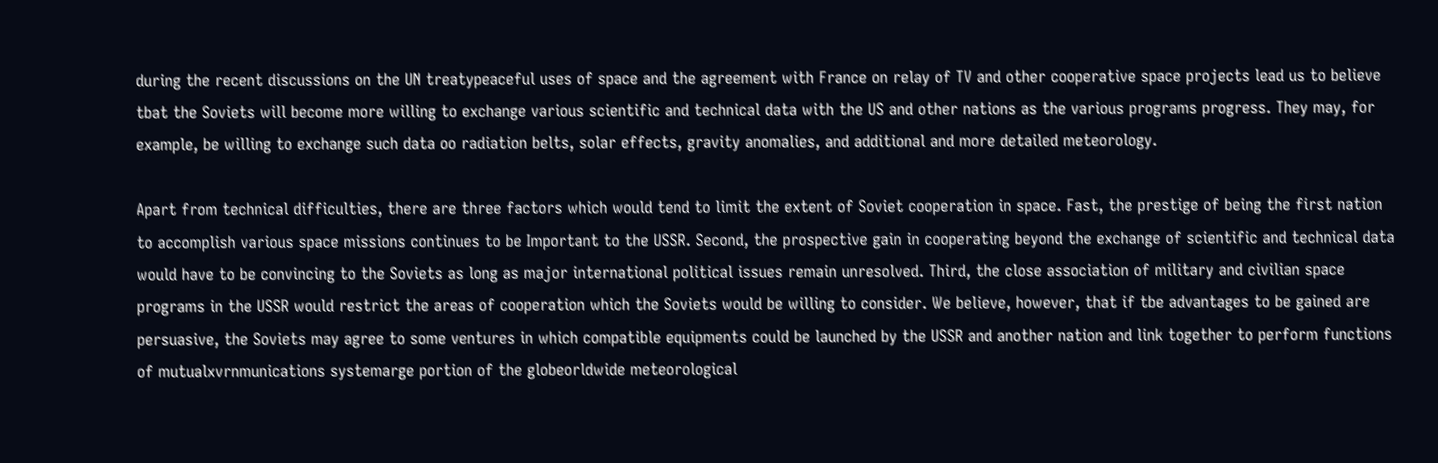during the recent discussions on the UN treatypeaceful uses of space and the agreement with France on relay of TV and other cooperative space projects lead us to believe tbat the Soviets will become more willing to exchange various scientific and technical data with the US and other nations as the various programs progress. They may, for example, be willing to exchange such data oo radiation belts, solar effects, gravity anomalies, and additional and more detailed meteorology.

Apart from technical difficulties, there are three factors which would tend to limit the extent of Soviet cooperation in space. Fast, the prestige of being the first nation to accomplish various space missions continues to be Important to the USSR. Second, the prospective gain in cooperating beyond the exchange of scientific and technical data would have to be convincing to the Soviets as long as major international political issues remain unresolved. Third, the close association of military and civilian space programs in the USSR would restrict the areas of cooperation which the Soviets would be willing to consider. We believe, however, that if tbe advantages to be gained are persuasive, the Soviets may agree to some ventures in which compatible equipments could be launched by the USSR and another nation and link together to perform functions of mutualxvrnmunications systemarge portion of the globeorldwide meteorological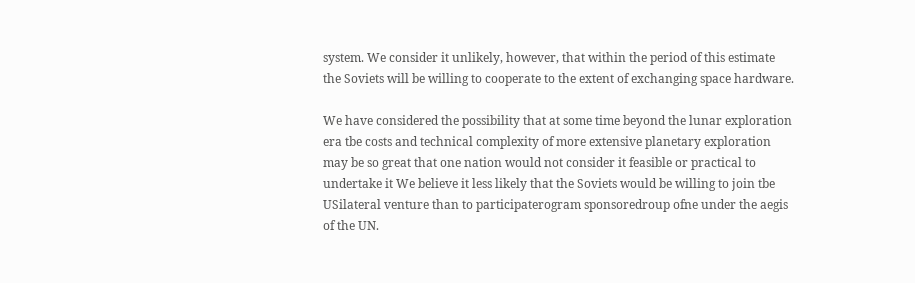system. We consider it unlikely, however, that within the period of this estimate the Soviets will be willing to cooperate to the extent of exchanging space hardware.

We have considered the possibility that at some time beyond the lunar exploration era tbe costs and technical complexity of more extensive planetary exploration may be so great that one nation would not consider it feasible or practical to undertake it We believe it less likely that the Soviets would be willing to join tbe USilateral venture than to participaterogram sponsoredroup ofne under the aegis of the UN.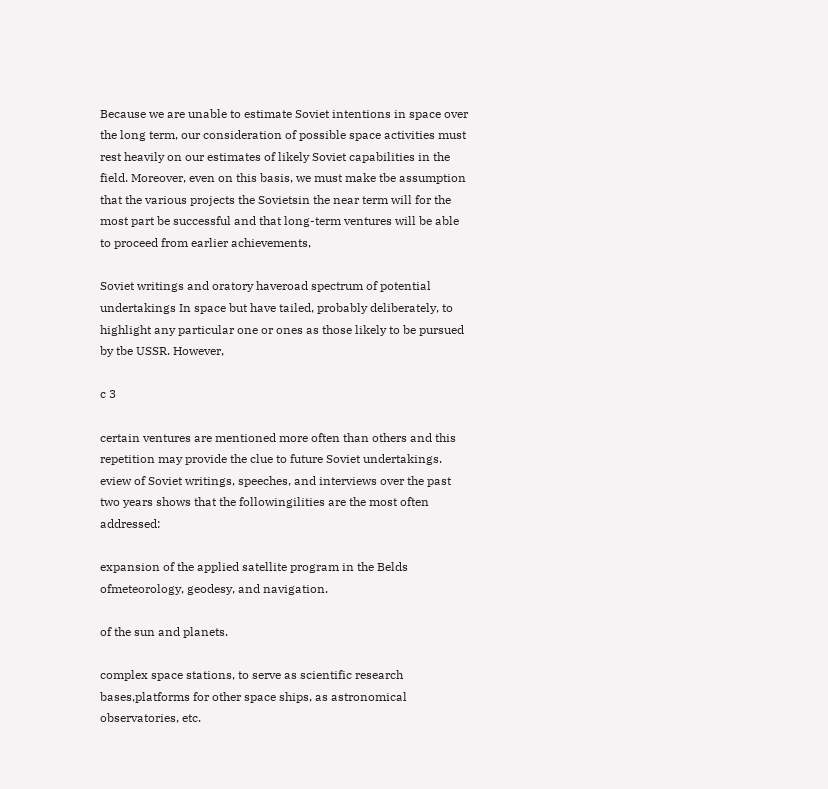Because we are unable to estimate Soviet intentions in space over the long term, our consideration of possible space activities must rest heavily on our estimates of likely Soviet capabilities in the field. Moreover, even on this basis, we must make tbe assumption that the various projects the Sovietsin the near term will for the most part be successful and that long-term ventures will be able to proceed from earlier achievements,

Soviet writings and oratory haveroad spectrum of potential undertakings In space but have tailed, probably deliberately, to highlight any particular one or ones as those likely to be pursued by tbe USSR. However,

c 3

certain ventures are mentioned more often than others and this repetition may provide the clue to future Soviet undertakings. eview of Soviet writings, speeches, and interviews over the past two years shows that the followingilities are the most often addressed:

expansion of the applied satellite program in the Belds ofmeteorology, geodesy, and navigation.

of the sun and planets.

complex space stations, to serve as scientific research bases,platforms for other space ships, as astronomical observatories, etc.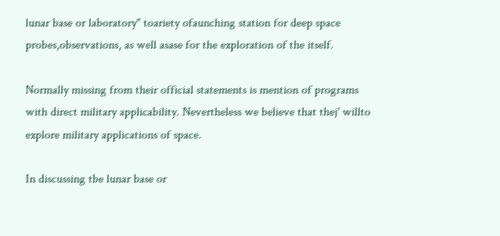lunar base or laboratory" toariety ofaunching station for deep space probes,observations, as well asase for the exploration of the itself.

Normally missing from their official statements is mention of programs with direct military applicability. Nevertheless we believe that thej' willto explore military applications of space.

In discussing tbe lunar base or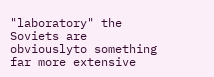"laboratory" the Soviets are obviouslyto something far more extensive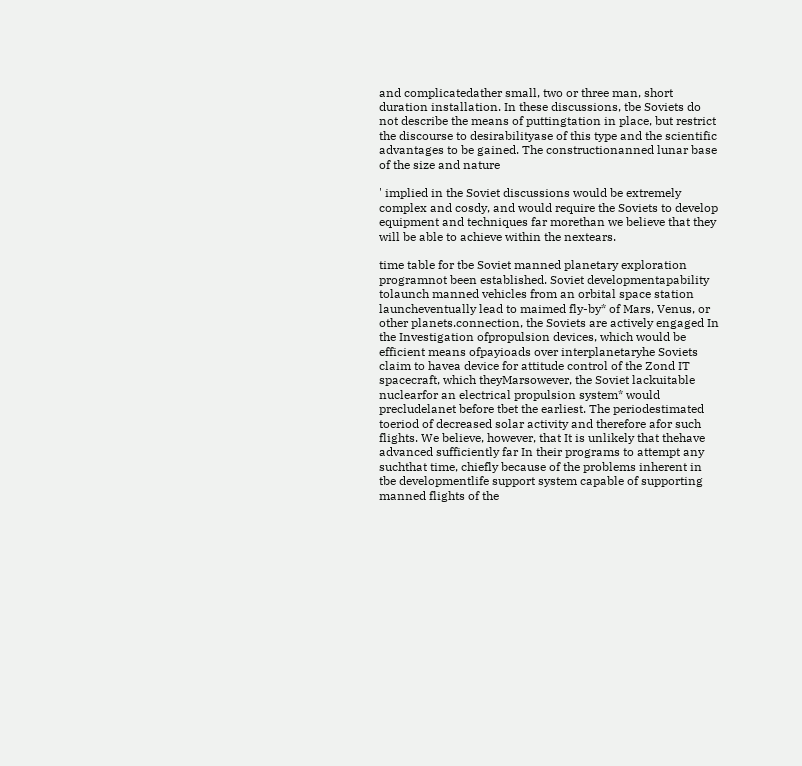and complicatedather small, two or three man, short duration installation. In these discussions, tbe Soviets do not describe the means of puttingtation in place, but restrict the discourse to desirabilityase of this type and the scientific advantages to be gained. The constructionanned lunar base of the size and nature

' implied in the Soviet discussions would be extremely complex and cosdy, and would require the Soviets to develop equipment and techniques far morethan we believe that they will be able to achieve within the nextears.

time table for tbe Soviet manned planetary exploration programnot been established. Soviet developmentapability tolaunch manned vehicles from an orbital space station launcheventually lead to maimed fly-by* of Mars, Venus, or other planets.connection, the Soviets are actively engaged In the Investigation ofpropulsion devices, which would be efficient means ofpayioads over interplanetaryhe Soviets claim to havea device for attitude control of the Zond IT spacecraft, which theyMarsowever, the Soviet lackuitable nuclearfor an electrical propulsion system* would precludelanet before tbet the earliest. The periodestimated toeriod of decreased solar activity and therefore afor such flights. We believe, however, that It is unlikely that thehave advanced sufficiently far In their programs to attempt any suchthat time, chiefly because of the problems inherent in tbe developmentlife support system capable of supporting manned flights of the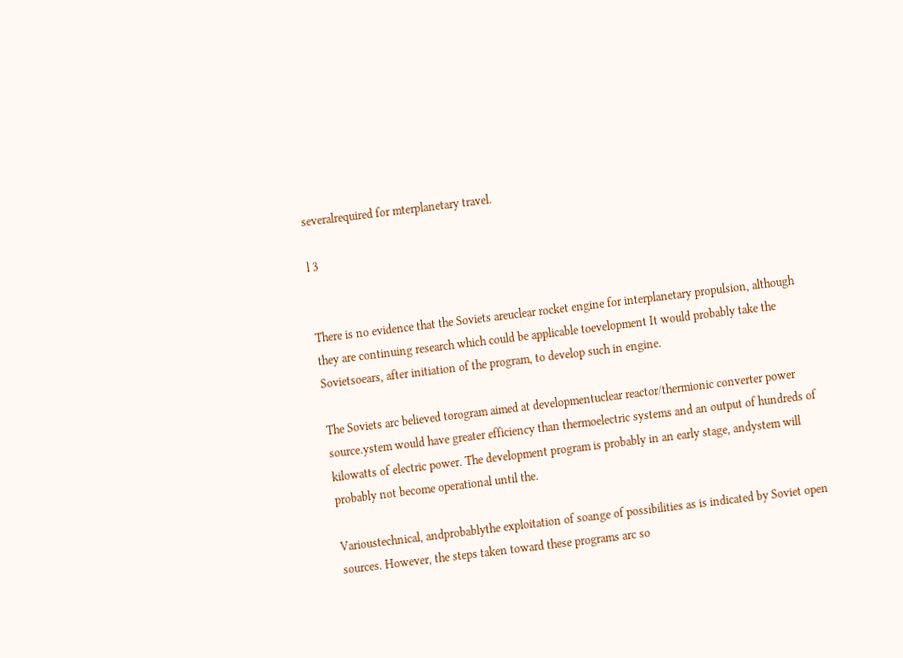severalrequired for mterplanetary travel.

l 3


There is no evidence that the Soviets areuclear rocket engine for interplanetary propulsion, although they are continuing research which could be applicable toevelopment It would probably take the Sovietsoears, after initiation of the program, to develop such in engine.

The Soviets arc believed torogram aimed at developmentuclear reactor/thermionic converter power source.ystem would have greater efficiency than thermoelectric systems and an output of hundreds of kilowatts of electric power. The development program is probably in an early stage, andystem will probably not become operational until the.

Varioustechnical, andprobablythe exploitation of soange of possibilities as is indicated by Soviet open sources. However, the steps taken toward these programs arc so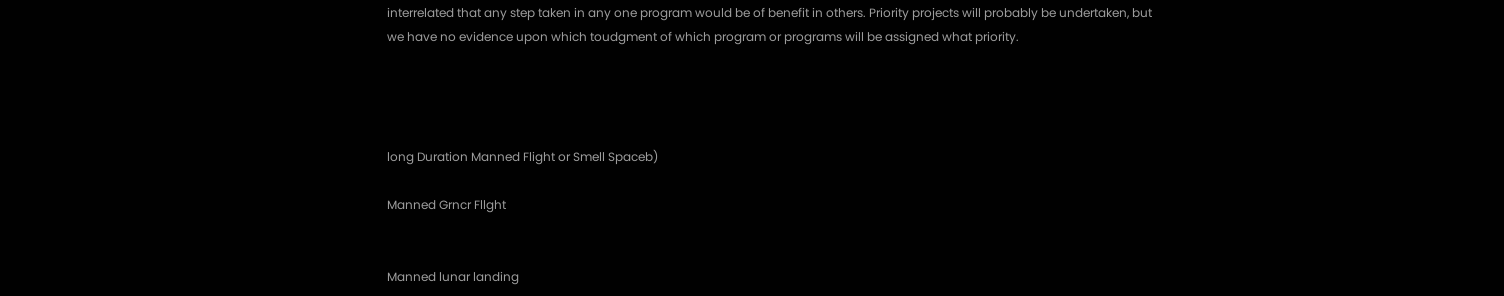interrelated that any step taken in any one program would be of benefit in others. Priority projects will probably be undertaken, but we have no evidence upon which toudgment of which program or programs will be assigned what priority.




long Duration Manned Flight or Smell Spaceb)

Manned Grncr Fllght


Manned lunar landing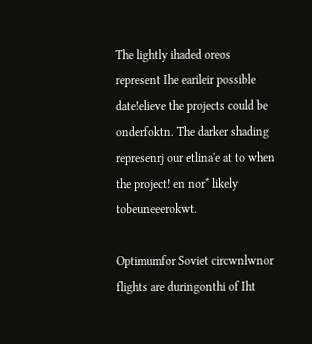The lightly ihaded oreos represent Ihe earileir possible date!elieve the projects could be onderfoktn. The darker shading represenrj our etlina'e at to when the project! en nor* likely tobeuneeerokwt.

Optimumfor Soviet circwnlwnor flights are duringonthi of Iht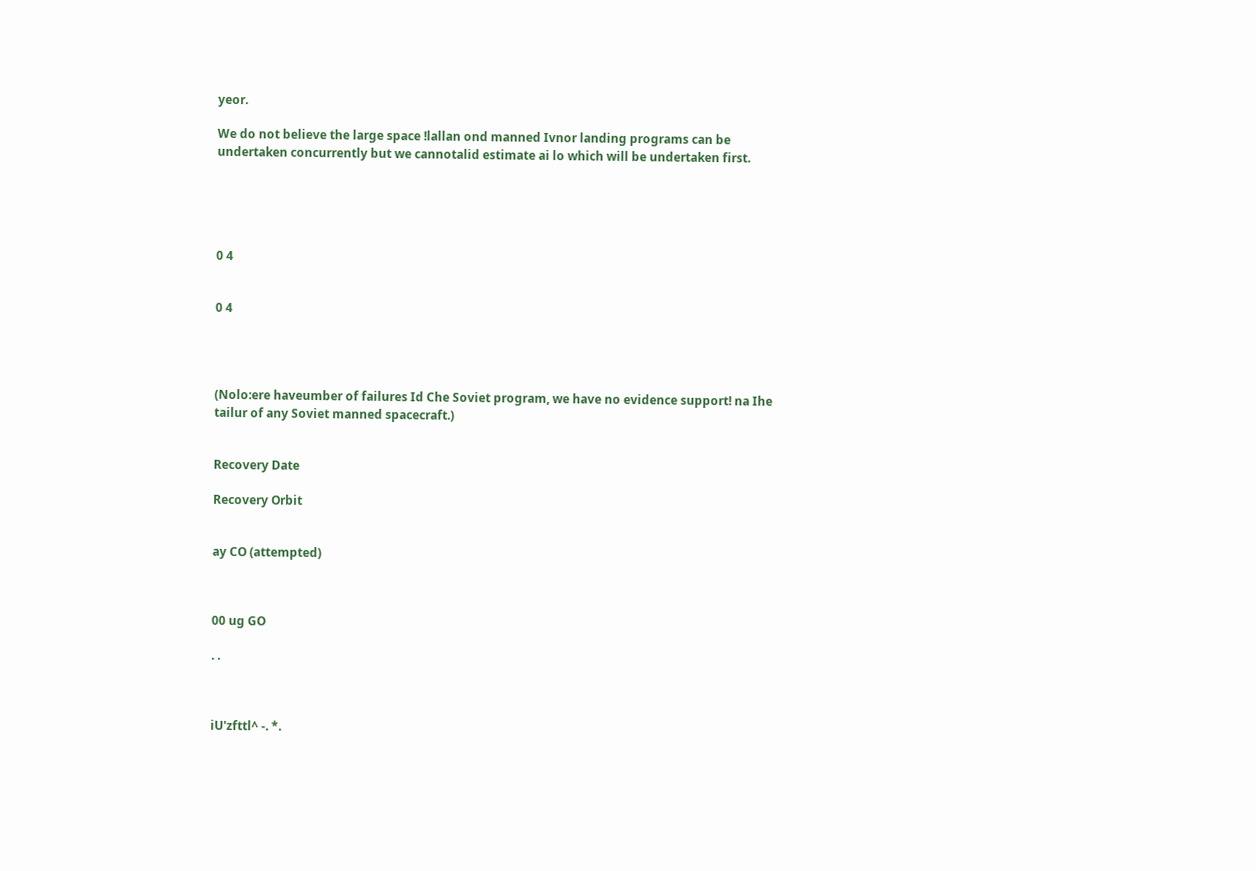yeor.

We do not believe the large space !lallan ond manned Ivnor landing programs can be undertaken concurrently but we cannotalid estimate ai lo which will be undertaken first.





0 4


0 4




(Nolo:ere haveumber of failures Id Che Soviet program, we have no evidence support! na Ihe tailur of any Soviet manned spacecraft.)


Recovery Date

Recovery Orbit


ay CO (attempted)



00 ug GO

. .



iU'zfttl^ -. *.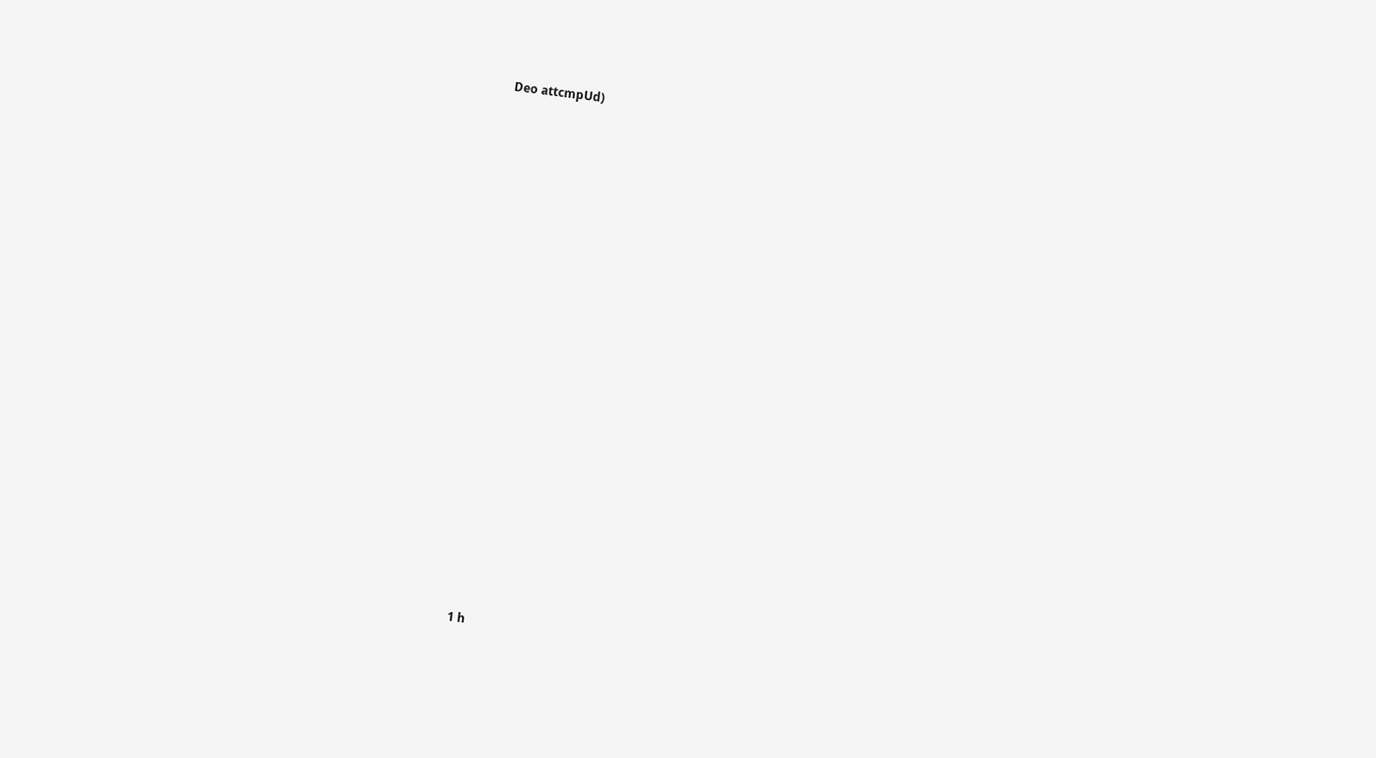Deo attcmpUd)


























1 h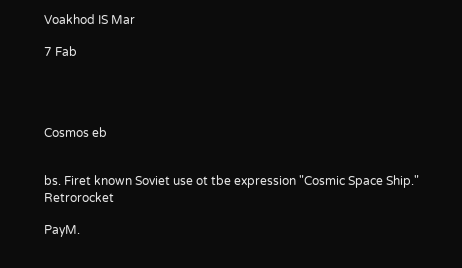Voakhod IS Mar

7 Fab




Cosmos eb


bs. Firet known Soviet use ot tbe expression "Cosmic Space Ship." Retrorocket

PayM.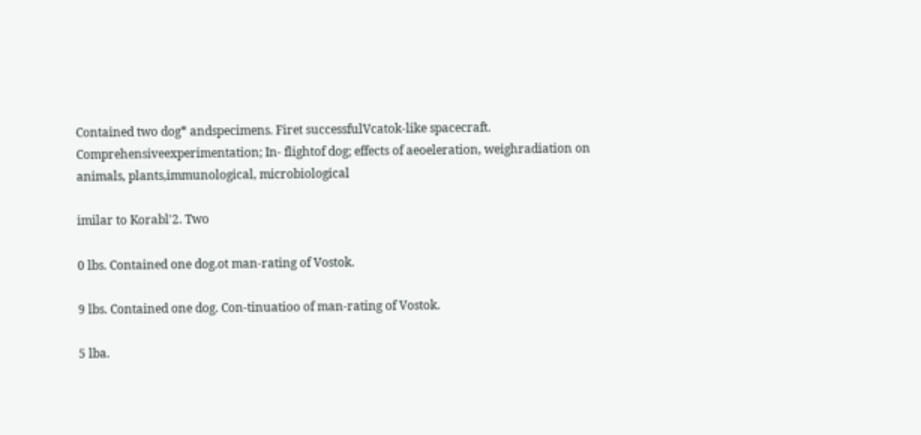Contained two dog* andspecimens. Firet successfulVcatok-like spacecraft. Comprehensiveexperimentation; In- flightof dog; effects of aeoeleration, weighradiation on animals, plants,immunological, microbiological

imilar to Korabl'2. Two

0 lbs. Contained one dog.ot man-rating of Vostok.

9 lbs. Contained one dog. Con-tinuatioo of man-rating of Vostok.

5 lba.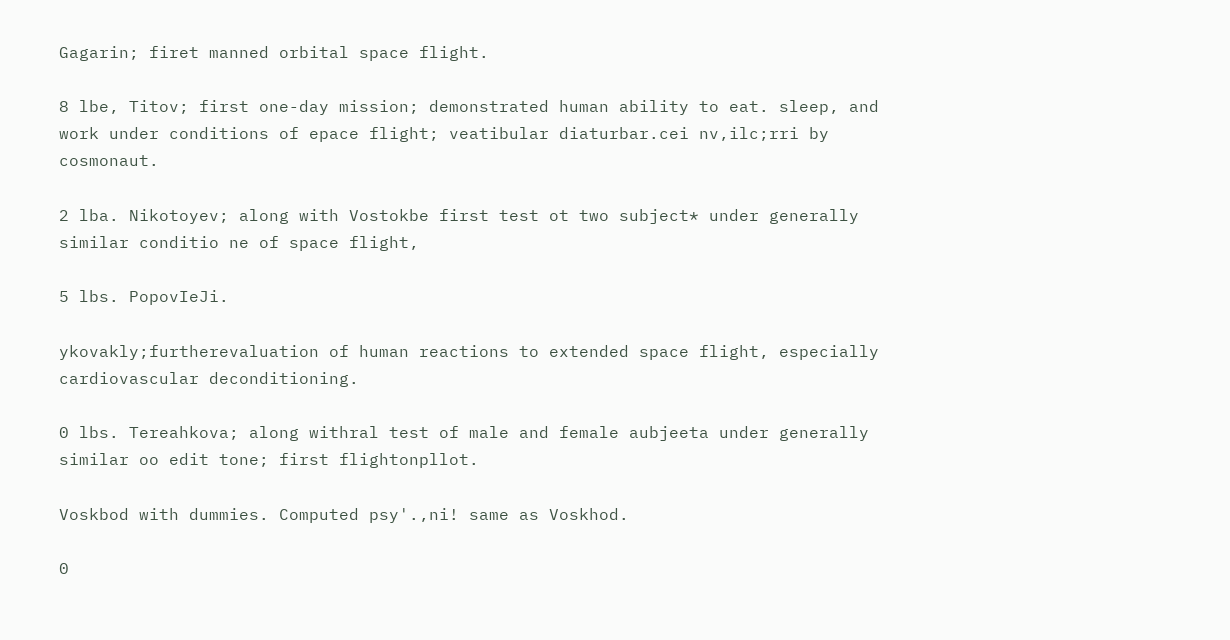Gagarin; firet manned orbital space flight.

8 lbe, Titov; first one-day mission; demonstrated human ability to eat. sleep, and work under conditions of epace flight; veatibular diaturbar.cei nv,ilc;rri by cosmonaut.

2 lba. Nikotoyev; along with Vostokbe first test ot two subject* under generally similar conditio ne of space flight,

5 lbs. PopovIeJi.

ykovakly;furtherevaluation of human reactions to extended space flight, especially cardiovascular deconditioning.

0 lbs. Tereahkova; along withral test of male and female aubjeeta under generally similar oo edit tone; first flightonpllot.

Voskbod with dummies. Computed psy'.,ni! same as Voskhod.

0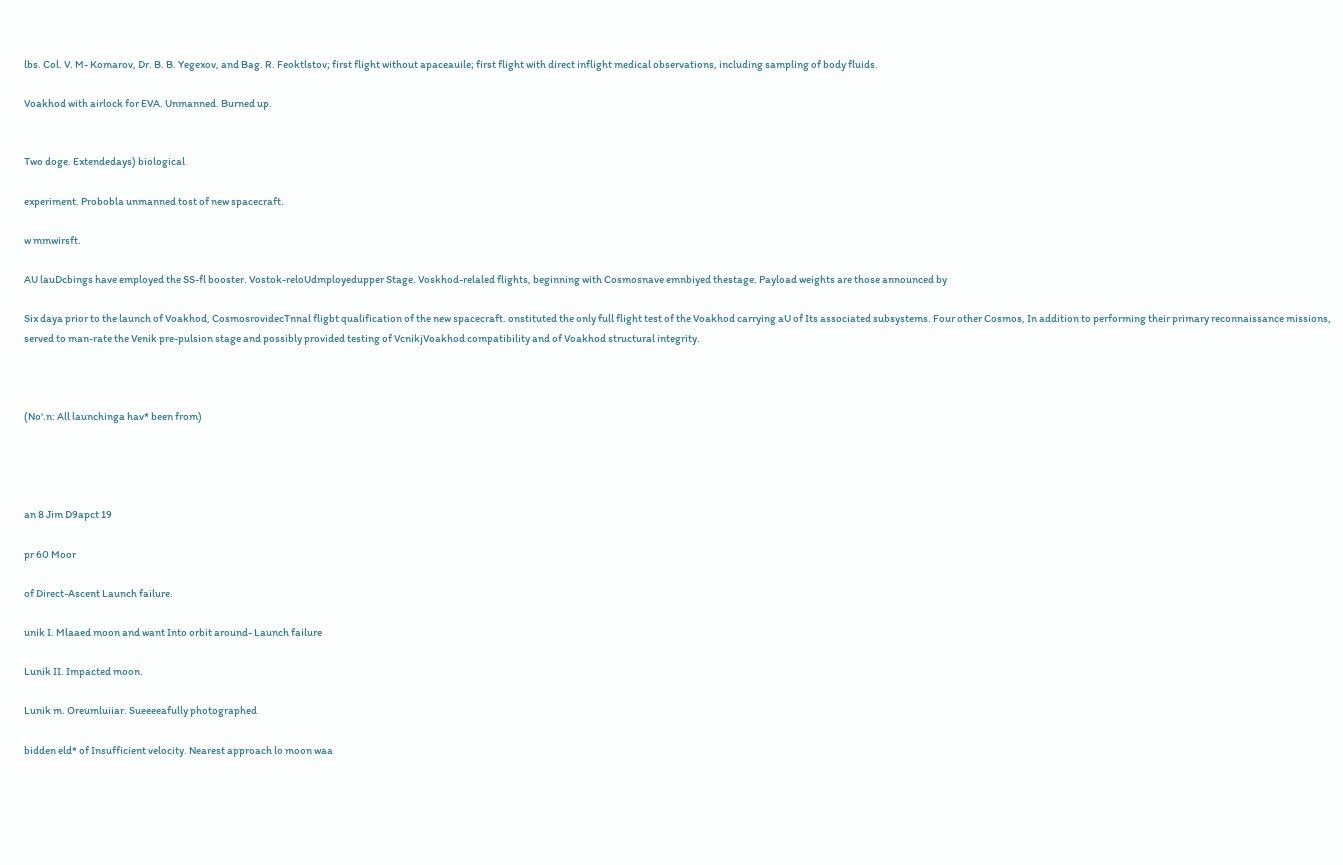lbs. Col. V. M- Komarov, Dr. B. B. Yegexov, and Bag. R. Feoktlstov; first flight without apaceauile; first flight with direct inflight medical observations, including sampling of body fluids.

Voakhod with airlock for EVA. Unmanned. Burned up.


Two doge. Extendedays) biological

experiment. Probobla unmanned tost of new spacecraft.

w mmwirsft.

AU lauDcbings have employed the SS-fl booster. Vostok-reloUdmployedupper Stage. Voskhod-relaled flights, beginning with Cosmosnave emnbiyed thestage. Payload weights are those announced by

Six daya prior to the launch of Voakhod, CosmosrovidecTnnal fligbt qualification of the new spacecraft. onstituted the only full flight test of the Voakhod carrying aU of Its associated subsystems. Four other Cosmos, In addition to performing their primary reconnaissance missions, served to man-rate the Venik pre-pulsion stage and possibly provided testing of VcnikjVoakhod compatibility and of Voakhod structural integrity.



(No'.n: All launchinga hav* been from)




an 8 Jim D9apct 19

pr 60 Moor

of Direct-Ascent Launch failure.

unik I. Mlaaed moon and want Into orbit around- Launch failure

Lunik II. Impacted moon.

Lunik m. Oreumluiiar. Sueeeeafully photographed

bidden eld* of Insufficient velocity. Nearest approach lo moon waa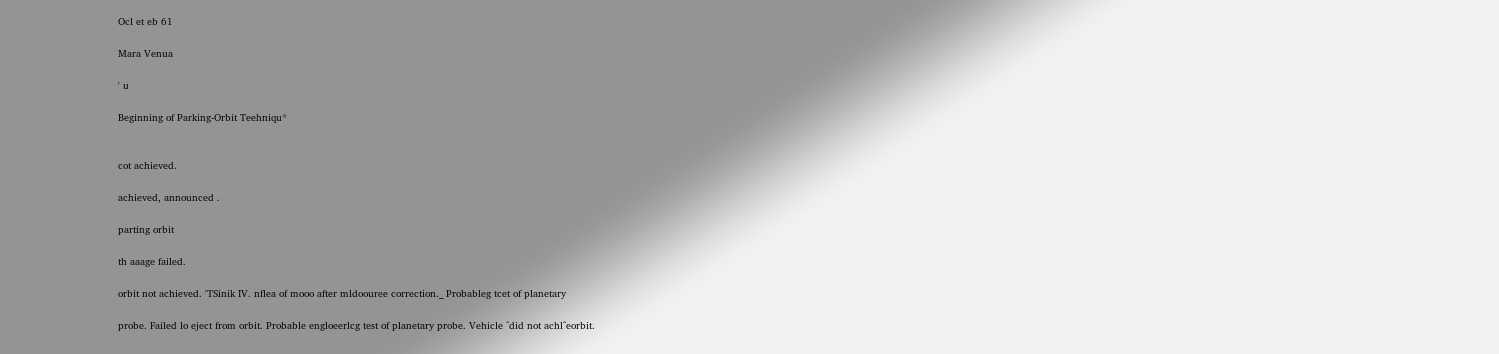Ocl et eb 61

Mara Venua

' u

Beginning of Parking-Orbit Teehniqu*


cot achieved.

achieved, announced .

parting orbit

th aaage failed.

orbit not achieved. 'TSinik IV. nflea of mooo after mldoouree correction._ Probableg tcet of planetary

probe. Failed lo eject from orbit. Probable engloeerlcg test of planetary probe. Vehicle ^did not achl^eorbit.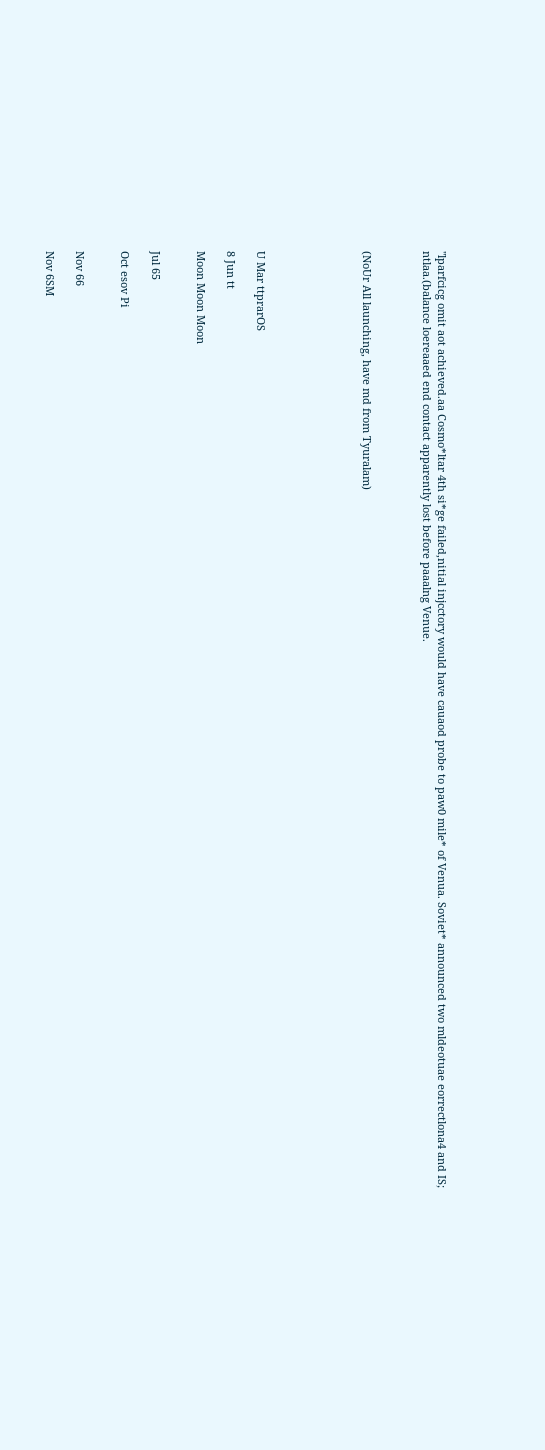"lparfcicg omit aot achieved.aa Cosmo*ltar 4th si*ge failed,nitial injcctory would have cauaod probe to paw0 mile* of Venua. Soviet* announced two mldeotuae eorrectlona4 and IS; ntlaa.(balance loereaaed end contact apparently lost before paaalng Venue.



(NoUr All launching, have md from Tyuralam)






U Mar ttprarOS

8 Jun tt

Moon Moon Moon


Jul 65

Oct esov Pi


Nov 66

Nov 6SM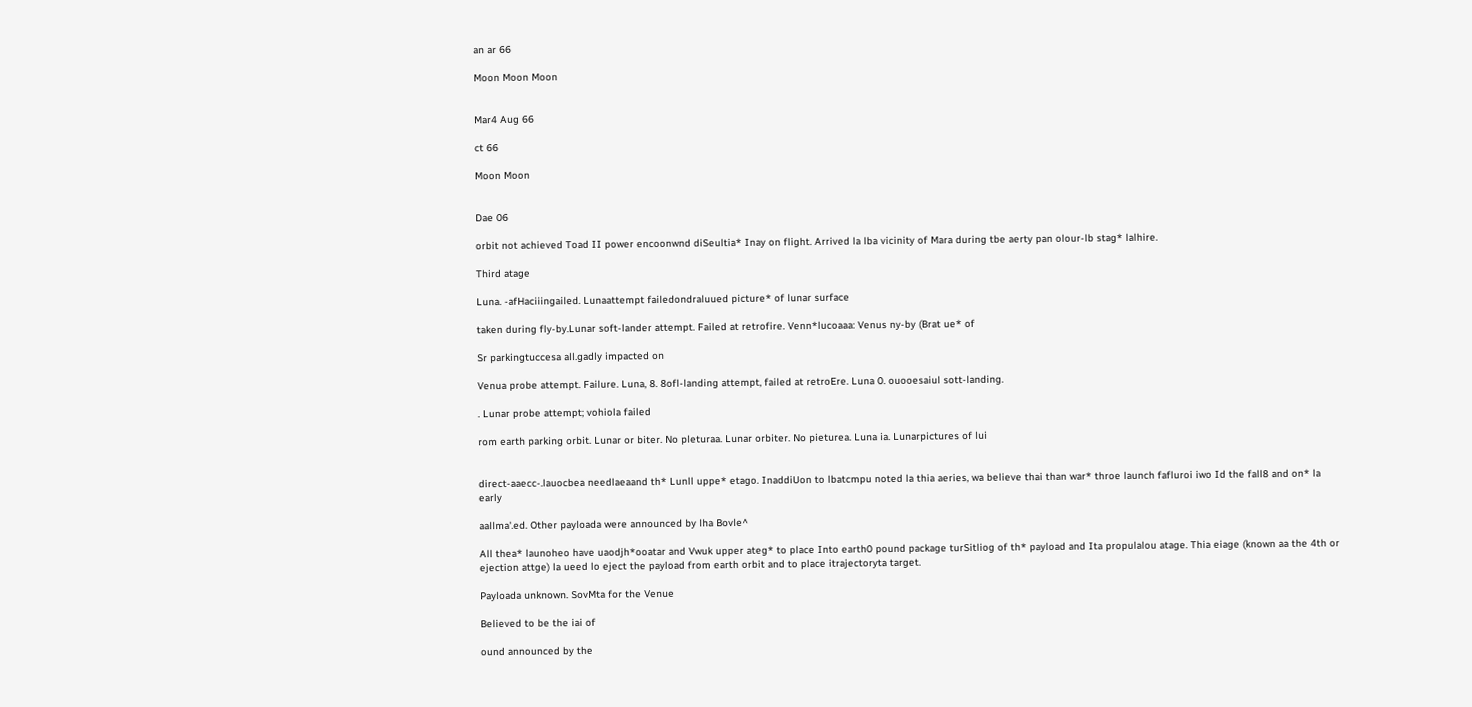an ar 66

Moon Moon Moon


Mar4 Aug 66

ct 66

Moon Moon


Dae 06

orbit not achieved Toad II power encoonwnd diSeultia* Inay on flight. Arrived la lba vicinity of Mara during tbe aerty pan olour-lb stag* lalhire.

Third atage

Luna. -afHaciiingailed. Lunaattempt failedondraluued picture* of lunar surface

taken during fly-by.Lunar soft-lander attempt. Failed at retrofire. Venn*lucoaaa: Venus ny-by (Brat ue* of

Sr parkingtuccesa all.gadly impacted on

Venua probe attempt. Failure. Luna, 8. 8ofl-landing attempt, failed at retroEre. Luna 0. ouooesaiul sott-landing.

. Lunar probe attempt; vohiola failed

rom earth parking orbit. Lunar or biter. No pleturaa. Lunar orbiter. No pieturea. Luna ia. Lunarpictures of lui


direct-aaecc-.lauocbea needlaeaand th* Lunll uppe* etago. InaddiUon to lbatcmpu noted la thia aeries, wa believe thai than war* throe launch fafluroi iwo Id the fall8 and on* la early

aallma'.ed. Other payloada were announced by lha Bovle^

All thea* launoheo have uaodjh*ooatar and Vwuk upper ateg* to place Into earth0 pound package turSitliog of th* payload and Ita propulalou atage. Thia eiage (known aa the 4th or ejection attge) la ueed lo eject the payload from earth orbit and to place itrajectoryta target.

Payloada unknown. SovMta for the Venue

Believed to be the iai of

ound announced by the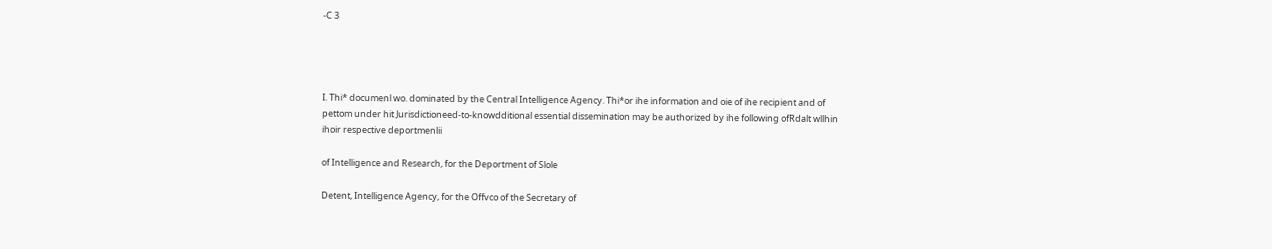-C 3




I. Thi* documenl wo. dominated by the Central Intelligence Agency. Thi*or ihe information and oie of ihe recipient and of pettom under hit Jurisdictioneed-to-knowdditional essential dissemination may be authorized by ihe following ofRdalt wllhin ihoir respective deportmenlii

of Intelligence and Research, for the Deportment of Slole

Detent, Intelligence Agency, for the Offvco of the Secretary of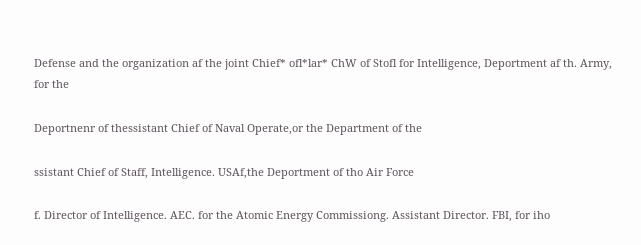Defense and the organization af the joint Chief* ofl*lar* ChW of Stofl for Intelligence, Deportment af th. Army, for the

Deportnenr of thessistant Chief of Naval Operate,or the Department of the

ssistant Chief of Staff, Intelligence. USAf,the Deportment of tho Air Force

f. Director of Intelligence. AEC. for the Atomic Energy Commissiong. Assistant Director. FBI, for iho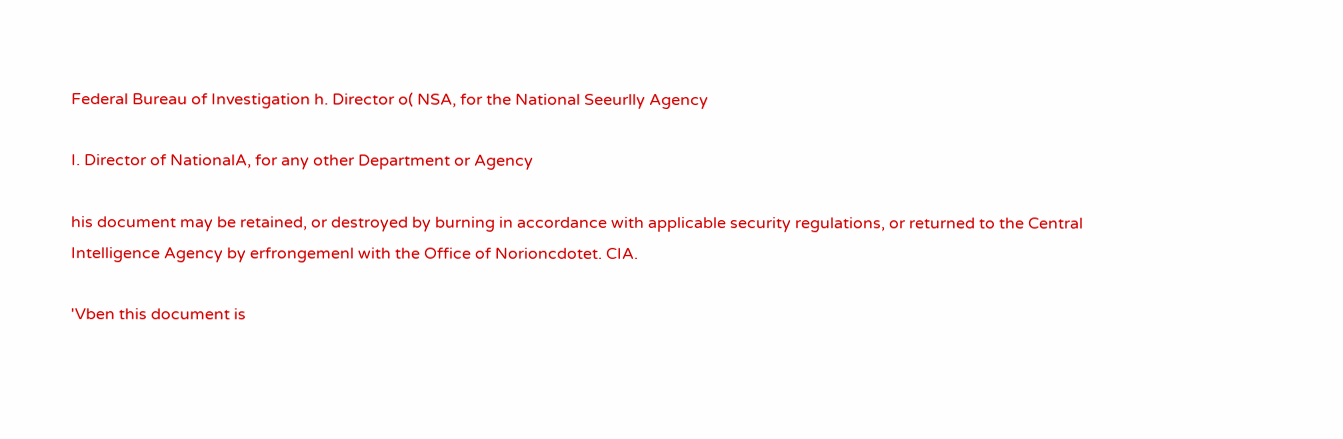Federal Bureau of Investigation h. Director o( NSA, for the National Seeurlly Agency

I. Director of NationalA, for any other Department or Agency

his document may be retained, or destroyed by burning in accordance with applicable security regulations, or returned to the Central Intelligence Agency by erfrongemenl with the Office of Norioncdotet. CIA.

'Vben this document is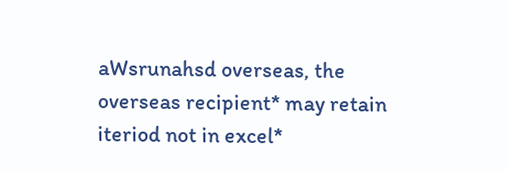aWsrunahsd overseas, the overseas recipient* may retain iteriod not in excel*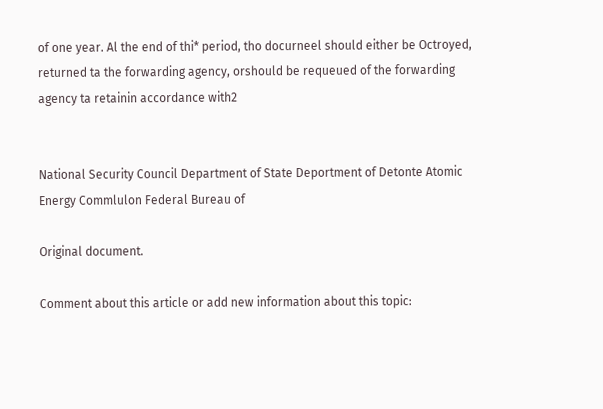of one year. Al the end of thi* period, tho docurneel should either be Octroyed, returned ta the forwarding agency, orshould be requeued of the forwarding agency ta retainin accordance with2


National Security Council Department of State Deportment of Detonte Atomic Energy Commlulon Federal Bureau of

Original document.

Comment about this article or add new information about this topic: